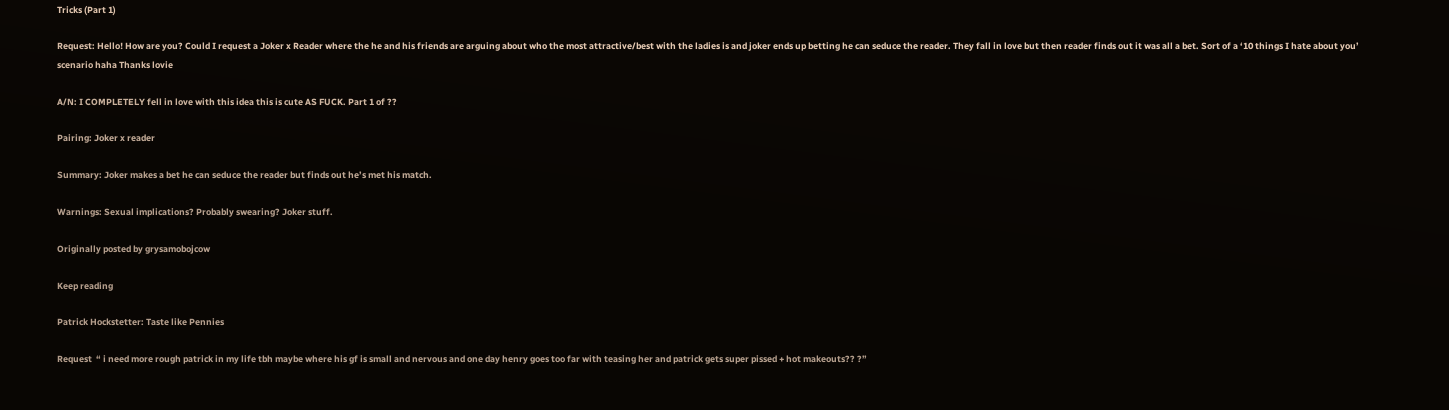Tricks (Part 1)

Request: Hello! How are you? Could I request a Joker x Reader where the he and his friends are arguing about who the most attractive/best with the ladies is and joker ends up betting he can seduce the reader. They fall in love but then reader finds out it was all a bet. Sort of a ‘10 things I hate about you’ scenario haha Thanks lovie

A/N: I COMPLETELY fell in love with this idea this is cute AS FUCK. Part 1 of ??

Pairing: Joker x reader

Summary: Joker makes a bet he can seduce the reader but finds out he’s met his match.

Warnings: Sexual implications? Probably swearing? Joker stuff.

Originally posted by grysamobojcow

Keep reading

Patrick Hockstetter: Taste like Pennies

Request  “ i need more rough patrick in my life tbh maybe where his gf is small and nervous and one day henry goes too far with teasing her and patrick gets super pissed + hot makeouts?? ?”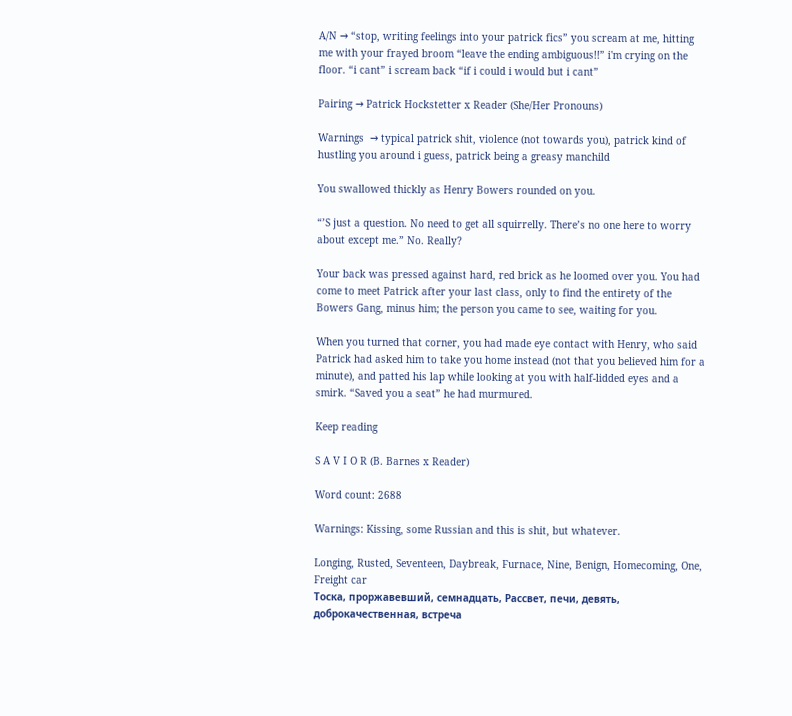A/N → “stop, writing feelings into your patrick fics” you scream at me, hitting me with your frayed broom “leave the ending ambiguous!!” i'm crying on the floor. “i cant” i scream back “if i could i would but i cant”

Pairing → Patrick Hockstetter x Reader (She/Her Pronouns)

Warnings  → typical patrick shit, violence (not towards you), patrick kind of hustling you around i guess, patrick being a greasy manchild

You swallowed thickly as Henry Bowers rounded on you.

“’S just a question. No need to get all squirrelly. There’s no one here to worry about except me.” No. Really?

Your back was pressed against hard, red brick as he loomed over you. You had come to meet Patrick after your last class, only to find the entirety of the Bowers Gang, minus him; the person you came to see, waiting for you.

When you turned that corner, you had made eye contact with Henry, who said Patrick had asked him to take you home instead (not that you believed him for a minute), and patted his lap while looking at you with half-lidded eyes and a smirk. “Saved you a seat” he had murmured.

Keep reading

S A V I O R (B. Barnes x Reader)

Word count: 2688

Warnings: Kissing, some Russian and this is shit, but whatever.

Longing, Rusted, Seventeen, Daybreak, Furnace, Nine, Benign, Homecoming, One, Freight car
Тоска, проржавевший, семнадцать, Рассвет, печи, девять, доброкачественная, встреча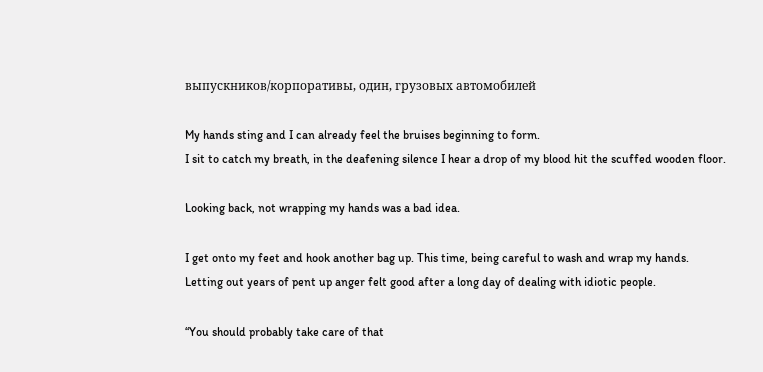выпускников/корпоративы, один, грузовых автомобилей

My hands sting and I can already feel the bruises beginning to form.
I sit to catch my breath, in the deafening silence I hear a drop of my blood hit the scuffed wooden floor.

Looking back, not wrapping my hands was a bad idea.

I get onto my feet and hook another bag up. This time, being careful to wash and wrap my hands.
Letting out years of pent up anger felt good after a long day of dealing with idiotic people.

“You should probably take care of that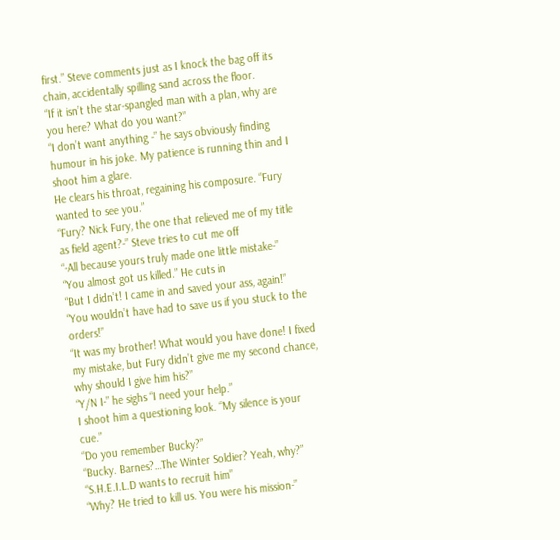first.” Steve comments just as I knock the bag off its chain, accidentally spilling sand across the floor.
“If it isn’t the star-spangled man with a plan, why are you here? What do you want?”
“I don’t want anything -” he says obviously finding humour in his joke. My patience is running thin and I shoot him a glare.
He clears his throat, regaining his composure. “Fury wanted to see you.”
“Fury? Nick Fury, the one that relieved me of my title as field agent?-” Steve tries to cut me off
“-All because yours truly made one little mistake-”
“You almost got us killed.” He cuts in
“But I didn’t! I came in and saved your ass, again!”
“You wouldn’t have had to save us if you stuck to the orders!”
“It was my brother! What would you have done! I fixed my mistake, but Fury didn’t give me my second chance, why should I give him his?”
“Y/N I-” he sighs “I need your help.”
I shoot him a questioning look. “My silence is your cue.”
“Do you remember Bucky?”
“Bucky. Barnes?…The Winter Soldier? Yeah, why?”
“S.H.E.I.L.D wants to recruit him”
“Why? He tried to kill us. You were his mission-”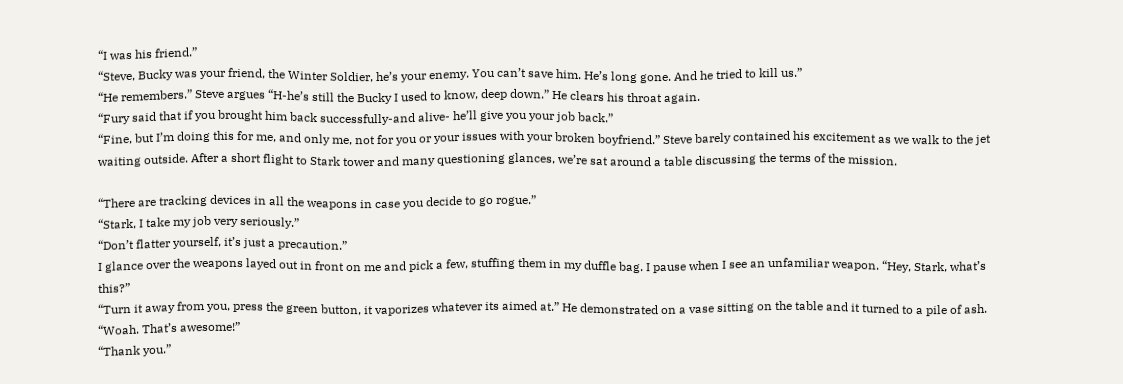“I was his friend.”
“Steve, Bucky was your friend, the Winter Soldier, he’s your enemy. You can’t save him. He’s long gone. And he tried to kill us.”
“He remembers.” Steve argues “H-he’s still the Bucky I used to know, deep down.” He clears his throat again.
“Fury said that if you brought him back successfully-and alive- he’ll give you your job back.”
“Fine, but I’m doing this for me, and only me, not for you or your issues with your broken boyfriend.” Steve barely contained his excitement as we walk to the jet waiting outside. After a short flight to Stark tower and many questioning glances, we’re sat around a table discussing the terms of the mission.

“There are tracking devices in all the weapons in case you decide to go rogue.”
“Stark, I take my job very seriously.”
“Don’t flatter yourself, it’s just a precaution.”
I glance over the weapons layed out in front on me and pick a few, stuffing them in my duffle bag. I pause when I see an unfamiliar weapon. “Hey, Stark, what’s this?”
“Turn it away from you, press the green button, it vaporizes whatever its aimed at.” He demonstrated on a vase sitting on the table and it turned to a pile of ash.
“Woah. That’s awesome!”
“Thank you.”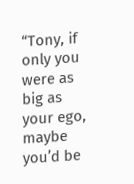“Tony, if only you were as big as your ego, maybe you’d be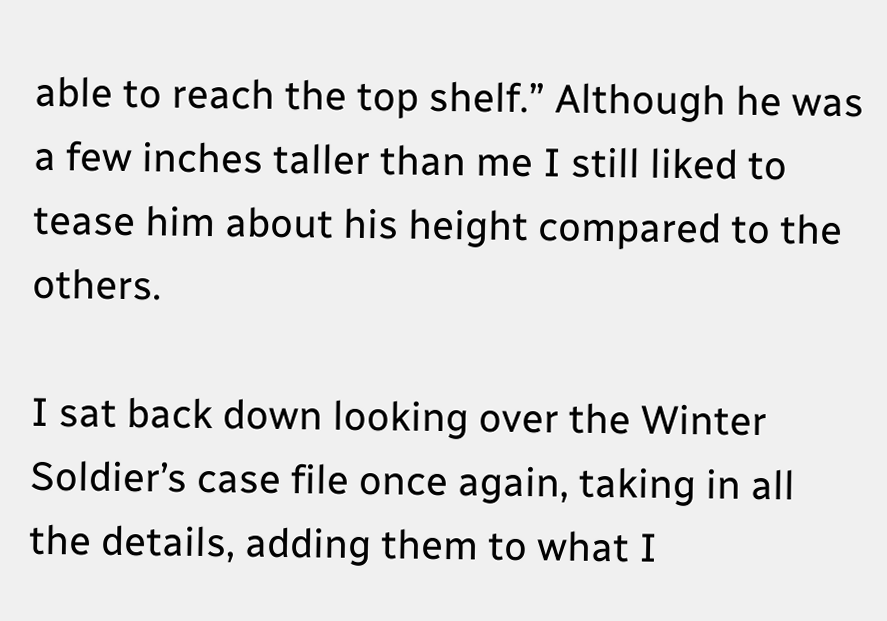able to reach the top shelf.” Although he was a few inches taller than me I still liked to tease him about his height compared to the others.

I sat back down looking over the Winter Soldier’s case file once again, taking in all the details, adding them to what I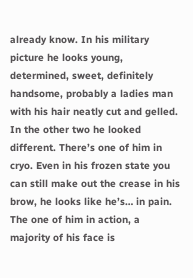already know. In his military picture he looks young, determined, sweet, definitely handsome, probably a ladies man with his hair neatly cut and gelled.
In the other two he looked different. There’s one of him in cryo. Even in his frozen state you can still make out the crease in his brow, he looks like he’s… in pain. The one of him in action, a majority of his face is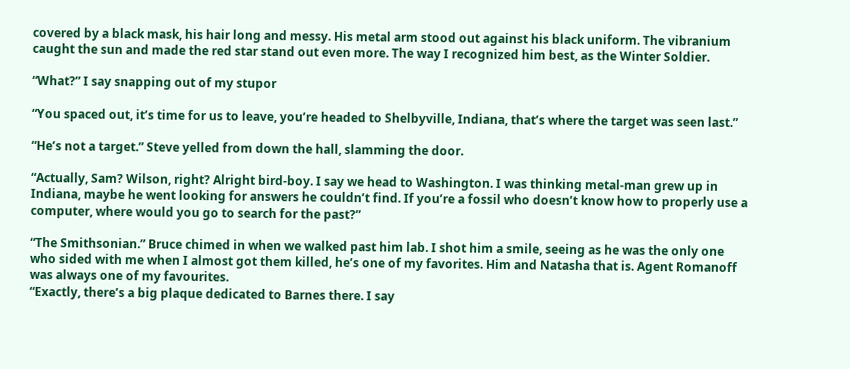covered by a black mask, his hair long and messy. His metal arm stood out against his black uniform. The vibranium caught the sun and made the red star stand out even more. The way I recognized him best, as the Winter Soldier.

“What?” I say snapping out of my stupor

“You spaced out, it’s time for us to leave, you’re headed to Shelbyville, Indiana, that’s where the target was seen last.”

“He’s not a target.” Steve yelled from down the hall, slamming the door.

“Actually, Sam? Wilson, right? Alright bird-boy. I say we head to Washington. I was thinking metal-man grew up in Indiana, maybe he went looking for answers he couldn’t find. If you’re a fossil who doesn’t know how to properly use a computer, where would you go to search for the past?”

“The Smithsonian.” Bruce chimed in when we walked past him lab. I shot him a smile, seeing as he was the only one who sided with me when I almost got them killed, he’s one of my favorites. Him and Natasha that is. Agent Romanoff was always one of my favourites.
“Exactly, there’s a big plaque dedicated to Barnes there. I say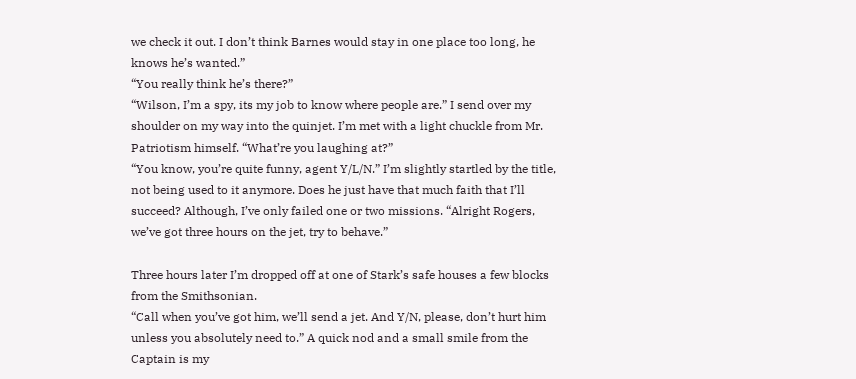we check it out. I don’t think Barnes would stay in one place too long, he knows he’s wanted.”
“You really think he’s there?”
“Wilson, I’m a spy, its my job to know where people are.” I send over my shoulder on my way into the quinjet. I’m met with a light chuckle from Mr. Patriotism himself. “What’re you laughing at?”
“You know, you’re quite funny, agent Y/L/N.” I’m slightly startled by the title, not being used to it anymore. Does he just have that much faith that I’ll succeed? Although, I’ve only failed one or two missions. “Alright Rogers, we’ve got three hours on the jet, try to behave.”

Three hours later I’m dropped off at one of Stark’s safe houses a few blocks from the Smithsonian.
“Call when you’ve got him, we’ll send a jet. And Y/N, please, don’t hurt him unless you absolutely need to.” A quick nod and a small smile from the Captain is my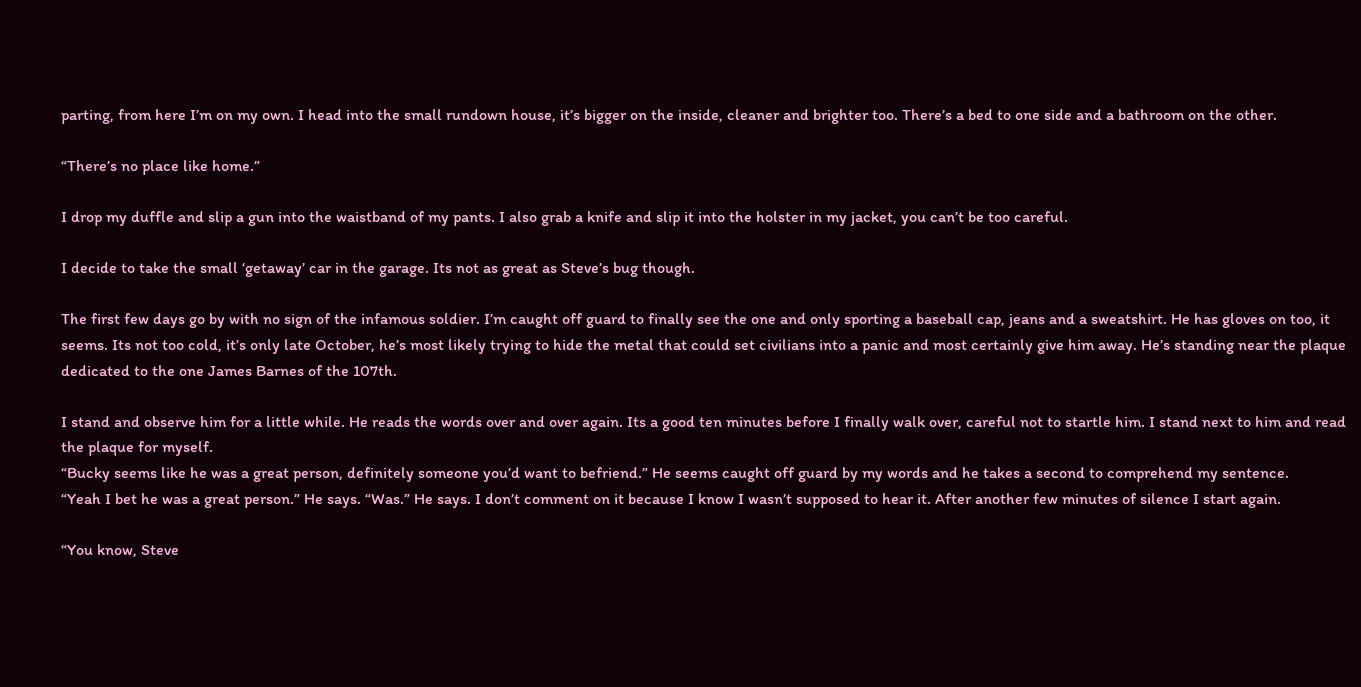parting, from here I’m on my own. I head into the small rundown house, it’s bigger on the inside, cleaner and brighter too. There’s a bed to one side and a bathroom on the other.

“There’s no place like home.”

I drop my duffle and slip a gun into the waistband of my pants. I also grab a knife and slip it into the holster in my jacket, you can’t be too careful.

I decide to take the small ‘getaway’ car in the garage. Its not as great as Steve’s bug though.

The first few days go by with no sign of the infamous soldier. I’m caught off guard to finally see the one and only sporting a baseball cap, jeans and a sweatshirt. He has gloves on too, it seems. Its not too cold, it’s only late October, he’s most likely trying to hide the metal that could set civilians into a panic and most certainly give him away. He’s standing near the plaque dedicated to the one James Barnes of the 107th.

I stand and observe him for a little while. He reads the words over and over again. Its a good ten minutes before I finally walk over, careful not to startle him. I stand next to him and read the plaque for myself.
“Bucky seems like he was a great person, definitely someone you’d want to befriend.” He seems caught off guard by my words and he takes a second to comprehend my sentence.
“Yeah I bet he was a great person.” He says. “Was.” He says. I don’t comment on it because I know I wasn’t supposed to hear it. After another few minutes of silence I start again.

“You know, Steve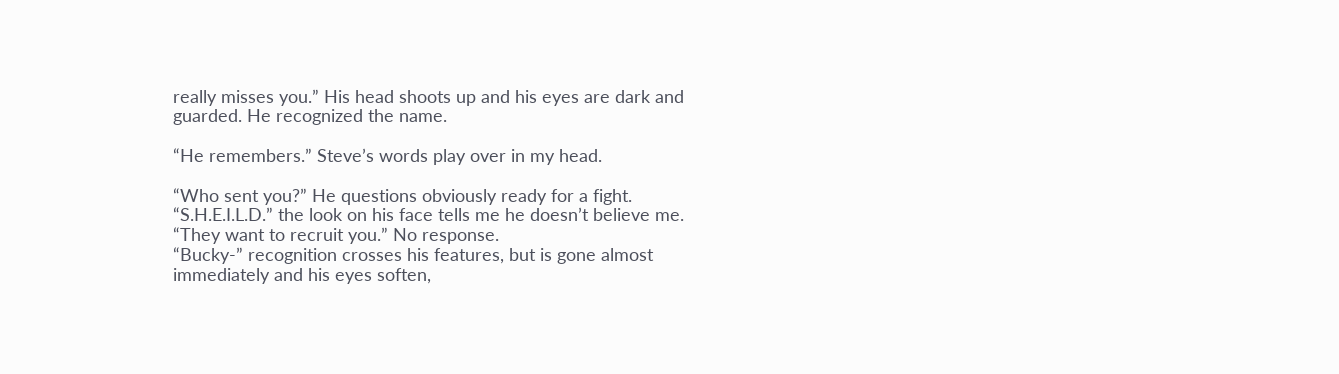really misses you.” His head shoots up and his eyes are dark and guarded. He recognized the name.

“He remembers.” Steve’s words play over in my head.

“Who sent you?” He questions obviously ready for a fight.
“S.H.E.I.L.D.” the look on his face tells me he doesn’t believe me.
“They want to recruit you.” No response.
“Bucky-” recognition crosses his features, but is gone almost immediately and his eyes soften,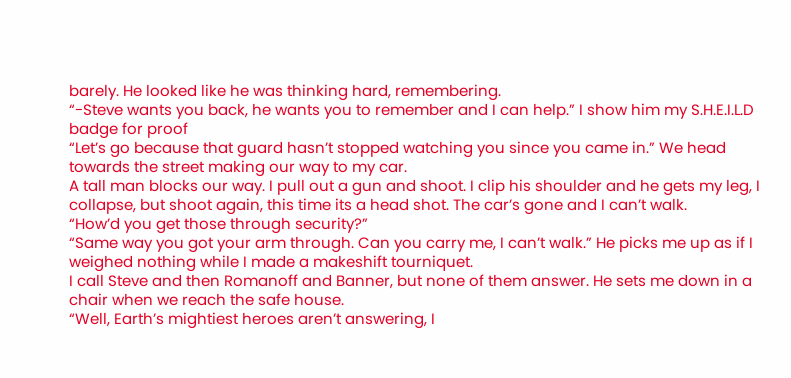barely. He looked like he was thinking hard, remembering.
“-Steve wants you back, he wants you to remember and I can help.” I show him my S.H.E.I.L.D badge for proof
“Let’s go because that guard hasn’t stopped watching you since you came in.” We head towards the street making our way to my car.
A tall man blocks our way. I pull out a gun and shoot. I clip his shoulder and he gets my leg, I collapse, but shoot again, this time its a head shot. The car’s gone and I can’t walk.
“How’d you get those through security?”
“Same way you got your arm through. Can you carry me, I can’t walk.” He picks me up as if I weighed nothing while I made a makeshift tourniquet.
I call Steve and then Romanoff and Banner, but none of them answer. He sets me down in a chair when we reach the safe house.
“Well, Earth’s mightiest heroes aren’t answering, I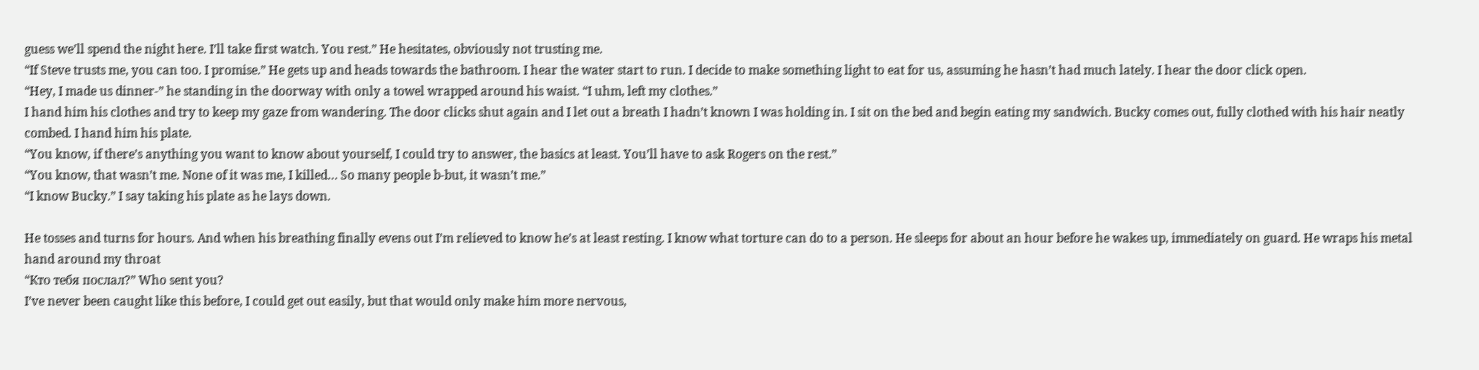guess we’ll spend the night here. I’ll take first watch. You rest.” He hesitates, obviously not trusting me.
“If Steve trusts me, you can too. I promise.” He gets up and heads towards the bathroom. I hear the water start to run. I decide to make something light to eat for us, assuming he hasn’t had much lately. I hear the door click open.
“Hey, I made us dinner-” he standing in the doorway with only a towel wrapped around his waist. “I uhm, left my clothes.”
I hand him his clothes and try to keep my gaze from wandering. The door clicks shut again and I let out a breath I hadn’t known I was holding in. I sit on the bed and begin eating my sandwich. Bucky comes out, fully clothed with his hair neatly combed. I hand him his plate.
“You know, if there’s anything you want to know about yourself, I could try to answer, the basics at least. You’ll have to ask Rogers on the rest.”
“You know, that wasn’t me. None of it was me, I killed… So many people b-but, it wasn’t me.”
“I know Bucky.” I say taking his plate as he lays down.

He tosses and turns for hours. And when his breathing finally evens out I’m relieved to know he’s at least resting. I know what torture can do to a person. He sleeps for about an hour before he wakes up, immediately on guard. He wraps his metal hand around my throat
“Кто тебя послал?” Who sent you?
I’ve never been caught like this before, I could get out easily, but that would only make him more nervous,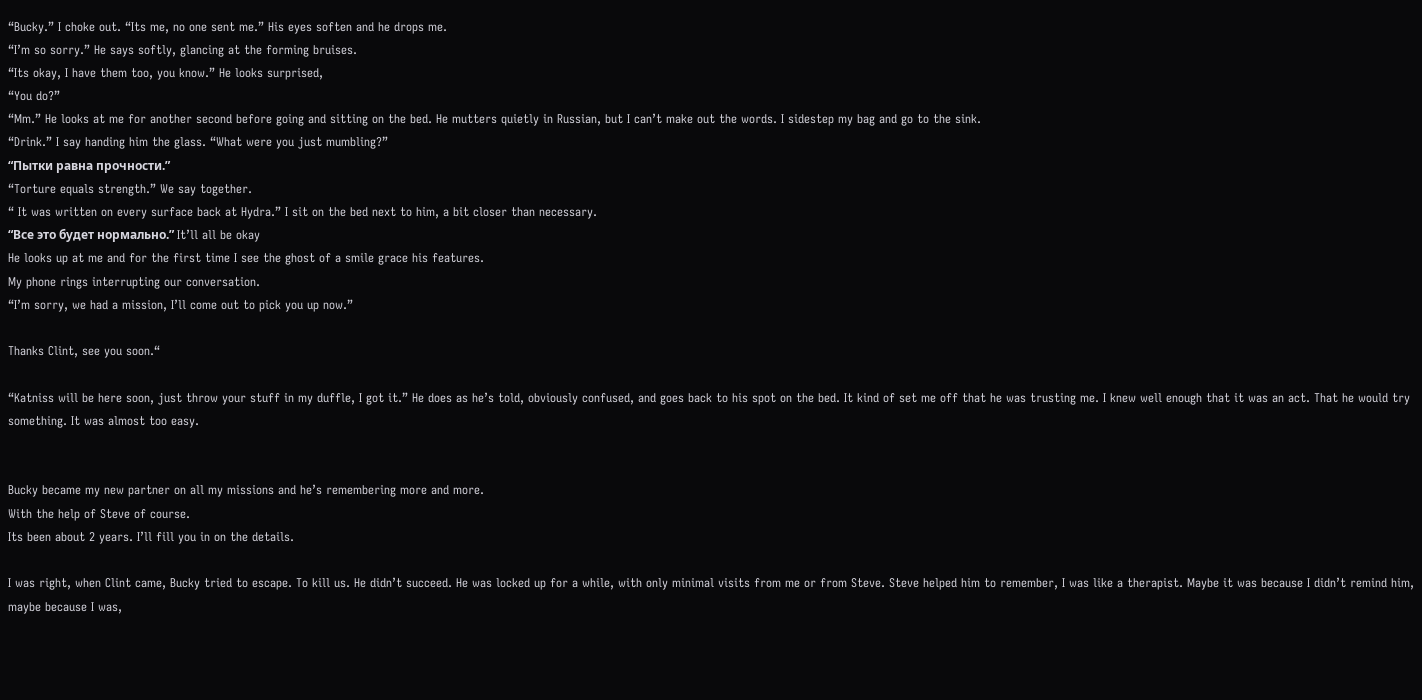“Bucky.” I choke out. “Its me, no one sent me.” His eyes soften and he drops me.
“I’m so sorry.” He says softly, glancing at the forming bruises.
“Its okay, I have them too, you know.” He looks surprised,
“You do?”
“Mm.” He looks at me for another second before going and sitting on the bed. He mutters quietly in Russian, but I can’t make out the words. I sidestep my bag and go to the sink.
“Drink.” I say handing him the glass. “What were you just mumbling?”
“Пытки равна прочности.”
“Torture equals strength.” We say together.
“ It was written on every surface back at Hydra.” I sit on the bed next to him, a bit closer than necessary.
“Все это будет нормально.” It’ll all be okay
He looks up at me and for the first time I see the ghost of a smile grace his features.
My phone rings interrupting our conversation.
“I’m sorry, we had a mission, I’ll come out to pick you up now.”

Thanks Clint, see you soon.“

“Katniss will be here soon, just throw your stuff in my duffle, I got it.” He does as he’s told, obviously confused, and goes back to his spot on the bed. It kind of set me off that he was trusting me. I knew well enough that it was an act. That he would try something. It was almost too easy.


Bucky became my new partner on all my missions and he’s remembering more and more.
With the help of Steve of course.
Its been about 2 years. I’ll fill you in on the details.

I was right, when Clint came, Bucky tried to escape. To kill us. He didn’t succeed. He was locked up for a while, with only minimal visits from me or from Steve. Steve helped him to remember, I was like a therapist. Maybe it was because I didn’t remind him, maybe because I was,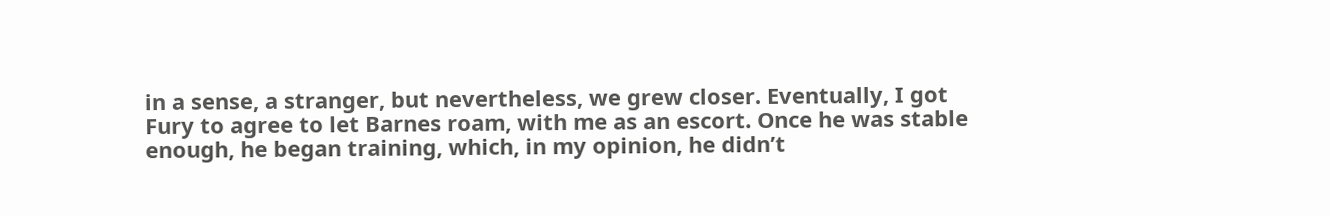in a sense, a stranger, but nevertheless, we grew closer. Eventually, I got Fury to agree to let Barnes roam, with me as an escort. Once he was stable enough, he began training, which, in my opinion, he didn’t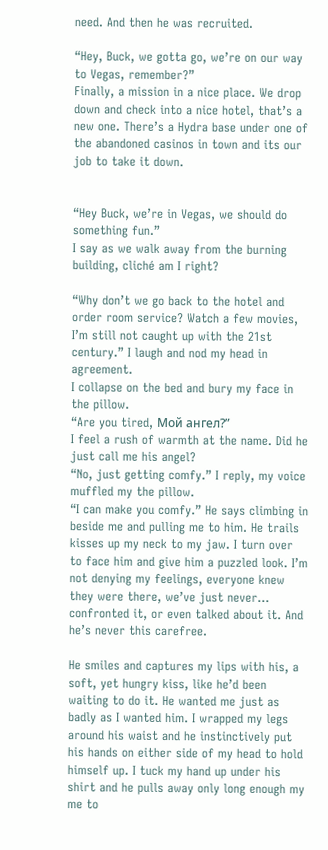need. And then he was recruited.

“Hey, Buck, we gotta go, we’re on our way to Vegas, remember?”
Finally, a mission in a nice place. We drop down and check into a nice hotel, that’s a new one. There’s a Hydra base under one of the abandoned casinos in town and its our job to take it down.


“Hey Buck, we’re in Vegas, we should do something fun.”
I say as we walk away from the burning building, cliché am I right?

“Why don’t we go back to the hotel and order room service? Watch a few movies, I’m still not caught up with the 21st century.” I laugh and nod my head in agreement.
I collapse on the bed and bury my face in the pillow.
“Are you tired, Мой ангел?”
I feel a rush of warmth at the name. Did he just call me his angel?
“No, just getting comfy.” I reply, my voice muffled my the pillow.
“I can make you comfy.” He says climbing in beside me and pulling me to him. He trails kisses up my neck to my jaw. I turn over to face him and give him a puzzled look. I’m not denying my feelings, everyone knew they were there, we’ve just never… confronted it, or even talked about it. And he’s never this carefree.

He smiles and captures my lips with his, a soft, yet hungry kiss, like he’d been waiting to do it. He wanted me just as badly as I wanted him. I wrapped my legs around his waist and he instinctively put his hands on either side of my head to hold himself up. I tuck my hand up under his shirt and he pulls away only long enough my me to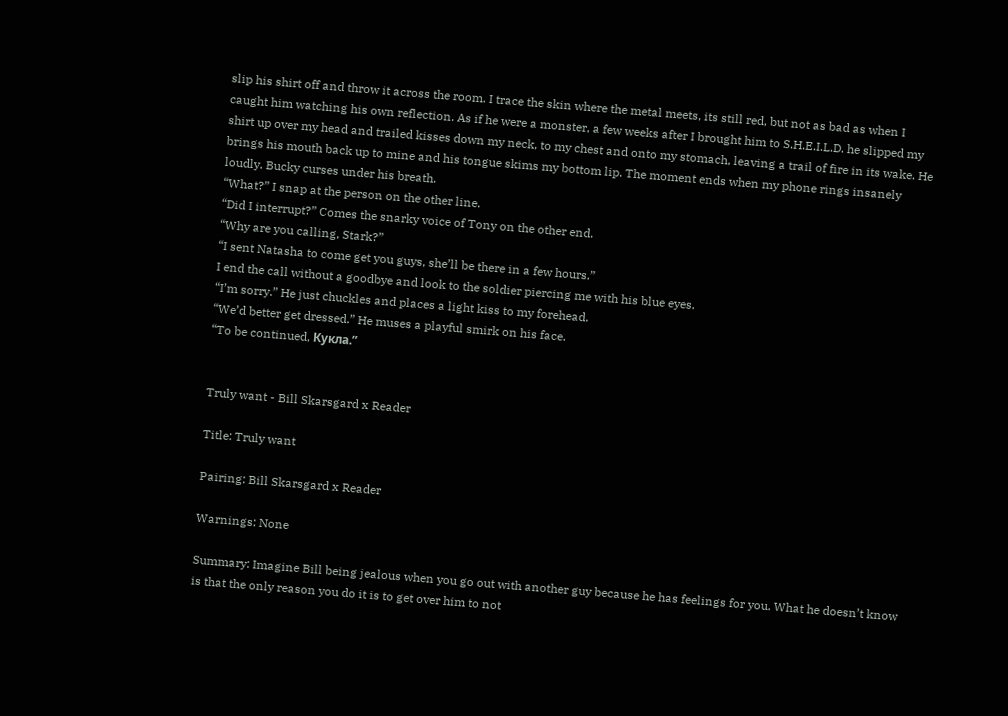slip his shirt off and throw it across the room. I trace the skin where the metal meets, its still red, but not as bad as when I caught him watching his own reflection. As if he were a monster, a few weeks after I brought him to S.H.E.I.L.D. he slipped my shirt up over my head and trailed kisses down my neck, to my chest and onto my stomach, leaving a trail of fire in its wake. He brings his mouth back up to mine and his tongue skims my bottom lip. The moment ends when my phone rings insanely loudly. Bucky curses under his breath.
“What?” I snap at the person on the other line.
“Did I interrupt?” Comes the snarky voice of Tony on the other end.
“Why are you calling, Stark?”
“I sent Natasha to come get you guys, she’ll be there in a few hours.”
I end the call without a goodbye and look to the soldier piercing me with his blue eyes.
“I’m sorry.” He just chuckles and places a light kiss to my forehead.
“We’d better get dressed.” He muses a playful smirk on his face.
“To be continued, Кукла.”


Truly want - Bill Skarsgard x Reader

Title: Truly want

Pairing: Bill Skarsgard x Reader

Warnings: None

Summary: Imagine Bill being jealous when you go out with another guy because he has feelings for you. What he doesn’t know is that the only reason you do it is to get over him to not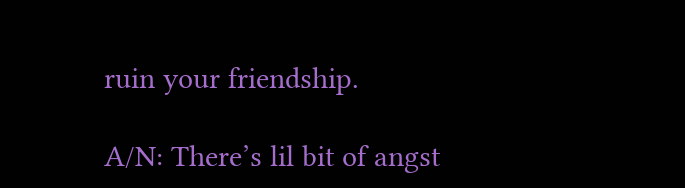ruin your friendship.

A/N: There’s lil bit of angst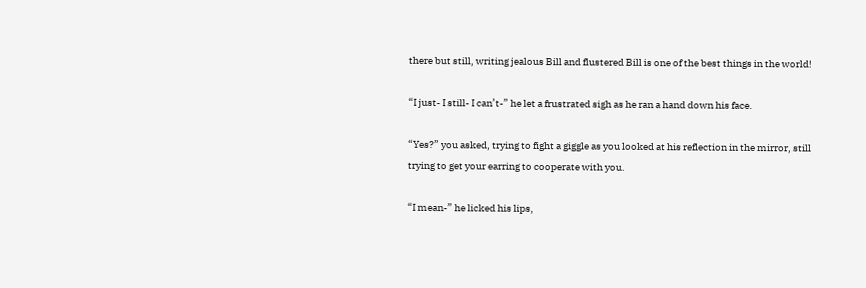there but still, writing jealous Bill and flustered Bill is one of the best things in the world!

“I just- I still- I can’t-” he let a frustrated sigh as he ran a hand down his face.

“Yes?” you asked, trying to fight a giggle as you looked at his reflection in the mirror, still trying to get your earring to cooperate with you.

“I mean-” he licked his lips,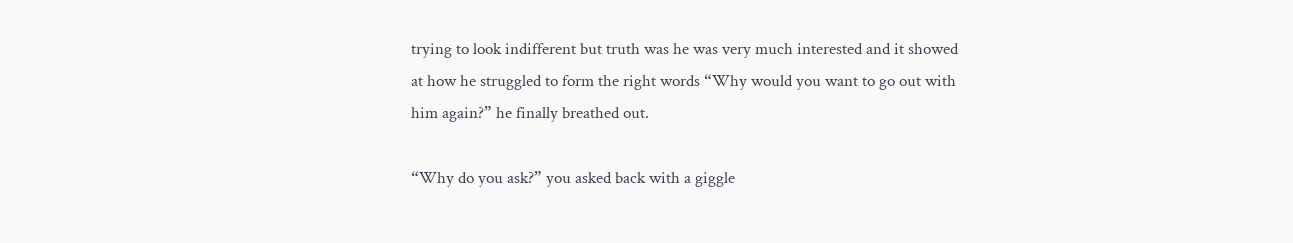trying to look indifferent but truth was he was very much interested and it showed at how he struggled to form the right words “Why would you want to go out with him again?” he finally breathed out.

“Why do you ask?” you asked back with a giggle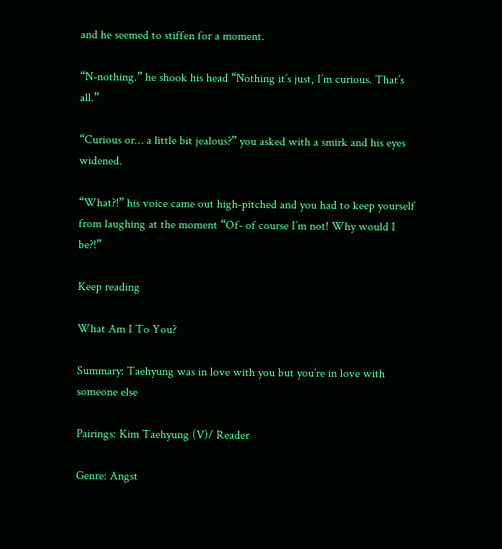and he seemed to stiffen for a moment.

“N-nothing.” he shook his head “Nothing it’s just, I’m curious. That’s all.”

“Curious or… a little bit jealous?” you asked with a smirk and his eyes widened.

“What?!” his voice came out high-pitched and you had to keep yourself from laughing at the moment “Of- of course I’m not! Why would I be?!”

Keep reading

What Am I To You?

Summary: Taehyung was in love with you but you’re in love with someone else

Pairings: Kim Taehyung (V)/ Reader

Genre: Angst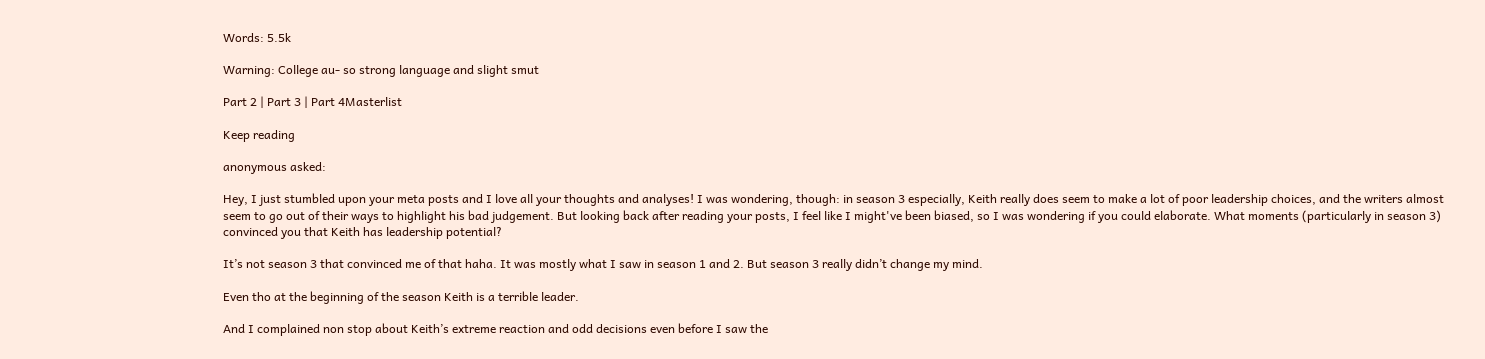Words: 5.5k

Warning: College au- so strong language and slight smut

Part 2 | Part 3 | Part 4Masterlist

Keep reading

anonymous asked:

Hey, I just stumbled upon your meta posts and I love all your thoughts and analyses! I was wondering, though: in season 3 especially, Keith really does seem to make a lot of poor leadership choices, and the writers almost seem to go out of their ways to highlight his bad judgement. But looking back after reading your posts, I feel like I might've been biased, so I was wondering if you could elaborate. What moments (particularly in season 3) convinced you that Keith has leadership potential?

It’s not season 3 that convinced me of that haha. It was mostly what I saw in season 1 and 2. But season 3 really didn’t change my mind.

Even tho at the beginning of the season Keith is a terrible leader.

And I complained non stop about Keith’s extreme reaction and odd decisions even before I saw the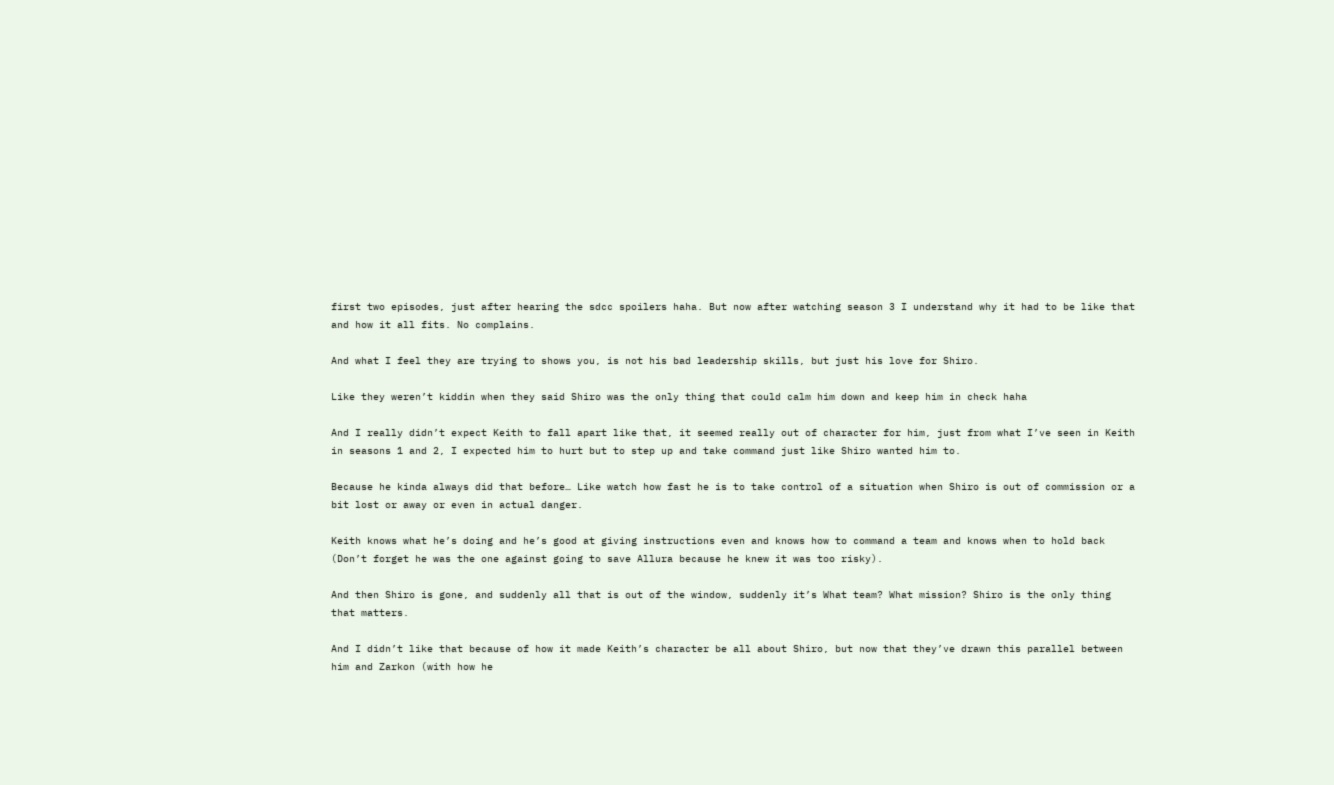first two episodes, just after hearing the sdcc spoilers haha. But now after watching season 3 I understand why it had to be like that and how it all fits. No complains.

And what I feel they are trying to shows you, is not his bad leadership skills, but just his love for Shiro.

Like they weren’t kiddin when they said Shiro was the only thing that could calm him down and keep him in check haha

And I really didn’t expect Keith to fall apart like that, it seemed really out of character for him, just from what I’ve seen in Keith in seasons 1 and 2, I expected him to hurt but to step up and take command just like Shiro wanted him to.

Because he kinda always did that before… Like watch how fast he is to take control of a situation when Shiro is out of commission or a bit lost or away or even in actual danger.

Keith knows what he’s doing and he’s good at giving instructions even and knows how to command a team and knows when to hold back (Don’t forget he was the one against going to save Allura because he knew it was too risky).

And then Shiro is gone, and suddenly all that is out of the window, suddenly it’s What team? What mission? Shiro is the only thing that matters.

And I didn’t like that because of how it made Keith’s character be all about Shiro, but now that they’ve drawn this parallel between him and Zarkon (with how he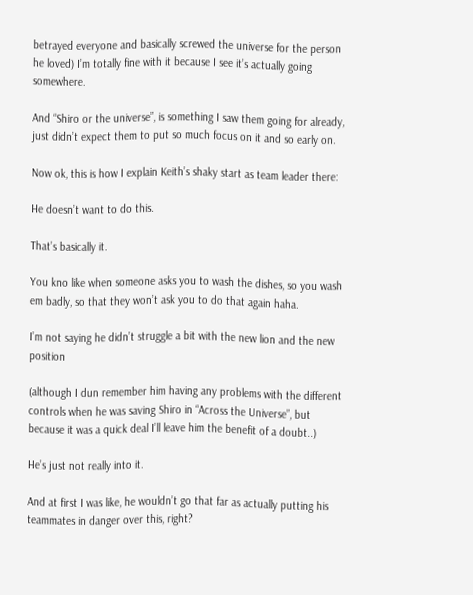betrayed everyone and basically screwed the universe for the person he loved) I’m totally fine with it because I see it’s actually going somewhere.

And “Shiro or the universe”, is something I saw them going for already, just didn’t expect them to put so much focus on it and so early on.

Now ok, this is how I explain Keith’s shaky start as team leader there:

He doesn’t want to do this.

That’s basically it.

You kno like when someone asks you to wash the dishes, so you wash em badly, so that they won’t ask you to do that again haha.

I’m not saying he didn’t struggle a bit with the new lion and the new position

(although I dun remember him having any problems with the different controls when he was saving Shiro in “Across the Universe”, but because it was a quick deal I’ll leave him the benefit of a doubt..)

He’s just not really into it.

And at first I was like, he wouldn’t go that far as actually putting his teammates in danger over this, right?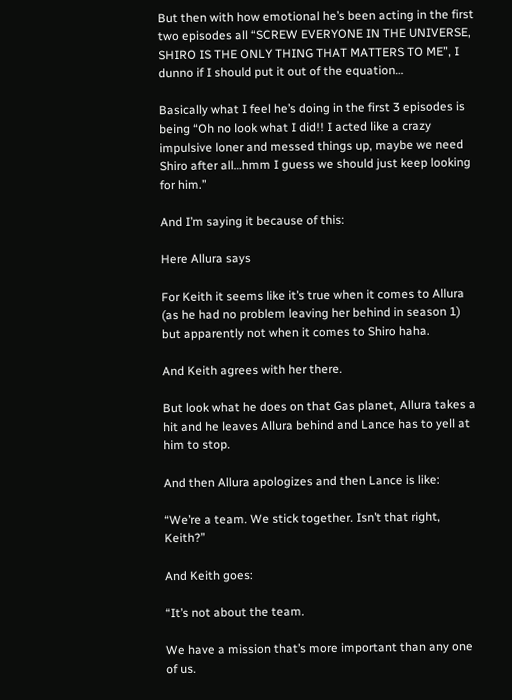But then with how emotional he’s been acting in the first two episodes all “SCREW EVERYONE IN THE UNIVERSE, SHIRO IS THE ONLY THING THAT MATTERS TO ME”, I dunno if I should put it out of the equation…

Basically what I feel he’s doing in the first 3 episodes is being “Oh no look what I did!! I acted like a crazy impulsive loner and messed things up, maybe we need Shiro after all…hmm I guess we should just keep looking for him.”

And I’m saying it because of this:

Here Allura says

For Keith it seems like it’s true when it comes to Allura (as he had no problem leaving her behind in season 1) but apparently not when it comes to Shiro haha.

And Keith agrees with her there.

But look what he does on that Gas planet, Allura takes a hit and he leaves Allura behind and Lance has to yell at him to stop.

And then Allura apologizes and then Lance is like:

“We’re a team. We stick together. Isn’t that right, Keith?”

And Keith goes:

“It’s not about the team.

We have a mission that’s more important than any one of us.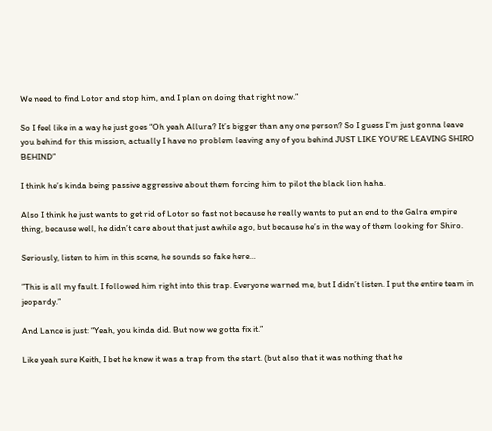We need to find Lotor and stop him, and I plan on doing that right now.”

So I feel like in a way he just goes “Oh yeah Allura? It’s bigger than any one person? So I guess I’m just gonna leave you behind for this mission, actually I have no problem leaving any of you behind JUST LIKE YOU’RE LEAVING SHIRO BEHIND”

I think he’s kinda being passive aggressive about them forcing him to pilot the black lion haha.

Also I think he just wants to get rid of Lotor so fast not because he really wants to put an end to the Galra empire thing, because well, he didn’t care about that just awhile ago, but because he’s in the way of them looking for Shiro.

Seriously, listen to him in this scene, he sounds so fake here…

”This is all my fault. I followed him right into this trap. Everyone warned me, but I didn’t listen. I put the entire team in jeopardy.”

And Lance is just: “Yeah, you kinda did. But now we gotta fix it.”

Like yeah sure Keith, I bet he knew it was a trap from the start. (but also that it was nothing that he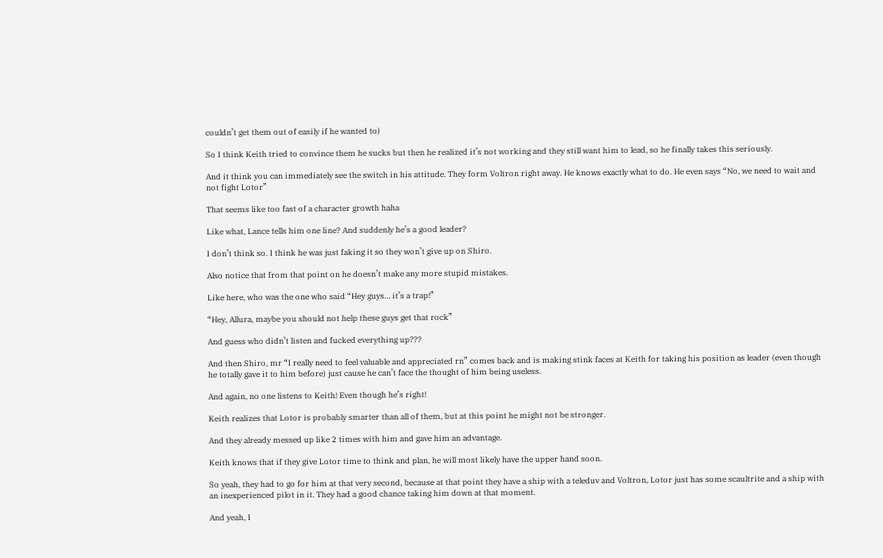couldn’t get them out of easily if he wanted to)

So I think Keith tried to convince them he sucks but then he realized it’s not working and they still want him to lead, so he finally takes this seriously.

And it think you can immediately see the switch in his attitude. They form Voltron right away. He knows exactly what to do. He even says “No, we need to wait and not fight Lotor”

That seems like too fast of a character growth haha

Like what, Lance tells him one line? And suddenly he’s a good leader?

I don’t think so. I think he was just faking it so they won’t give up on Shiro.

Also notice that from that point on he doesn’t make any more stupid mistakes.

Like here, who was the one who said “Hey guys… it’s a trap!”

“Hey, Allura, maybe you should not help these guys get that rock”

And guess who didn’t listen and fucked everything up???

And then Shiro, mr “I really need to feel valuable and appreciated rn” comes back and is making stink faces at Keith for taking his position as leader (even though he totally gave it to him before) just cause he can’t face the thought of him being useless.

And again, no one listens to Keith! Even though he’s right!

Keith realizes that Lotor is probably smarter than all of them, but at this point he might not be stronger.

And they already messed up like 2 times with him and gave him an advantage.

Keith knows that if they give Lotor time to think and plan, he will most likely have the upper hand soon.

So yeah, they had to go for him at that very second, because at that point they have a ship with a teleduv and Voltron, Lotor just has some scaultrite and a ship with an inexperienced pilot in it. They had a good chance taking him down at that moment.

And yeah, I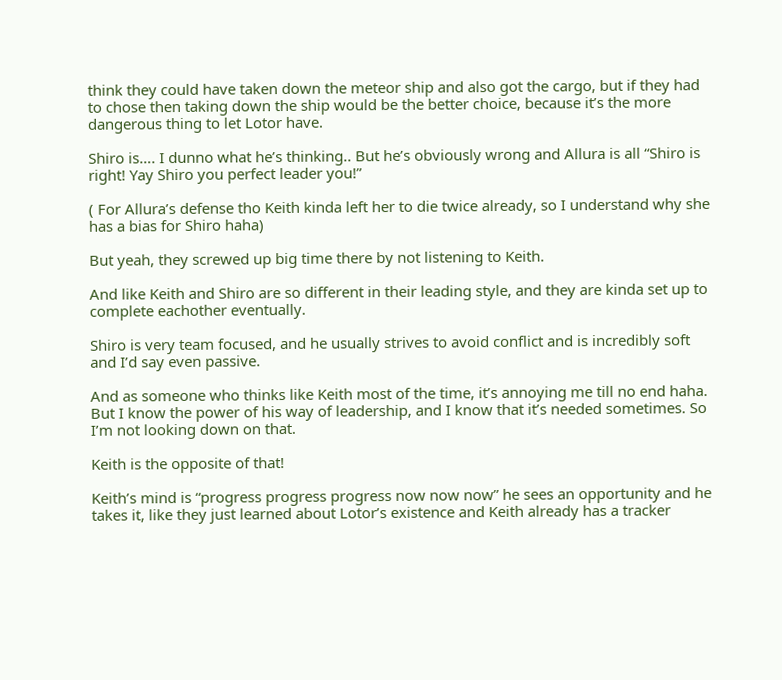think they could have taken down the meteor ship and also got the cargo, but if they had to chose then taking down the ship would be the better choice, because it’s the more dangerous thing to let Lotor have.

Shiro is…. I dunno what he’s thinking.. But he’s obviously wrong and Allura is all “Shiro is right! Yay Shiro you perfect leader you!”

( For Allura’s defense tho Keith kinda left her to die twice already, so I understand why she has a bias for Shiro haha)

But yeah, they screwed up big time there by not listening to Keith.

And like Keith and Shiro are so different in their leading style, and they are kinda set up to complete eachother eventually.

Shiro is very team focused, and he usually strives to avoid conflict and is incredibly soft and I’d say even passive.

And as someone who thinks like Keith most of the time, it’s annoying me till no end haha. But I know the power of his way of leadership, and I know that it’s needed sometimes. So I’m not looking down on that.

Keith is the opposite of that!

Keith’s mind is “progress progress progress now now now” he sees an opportunity and he takes it, like they just learned about Lotor’s existence and Keith already has a tracker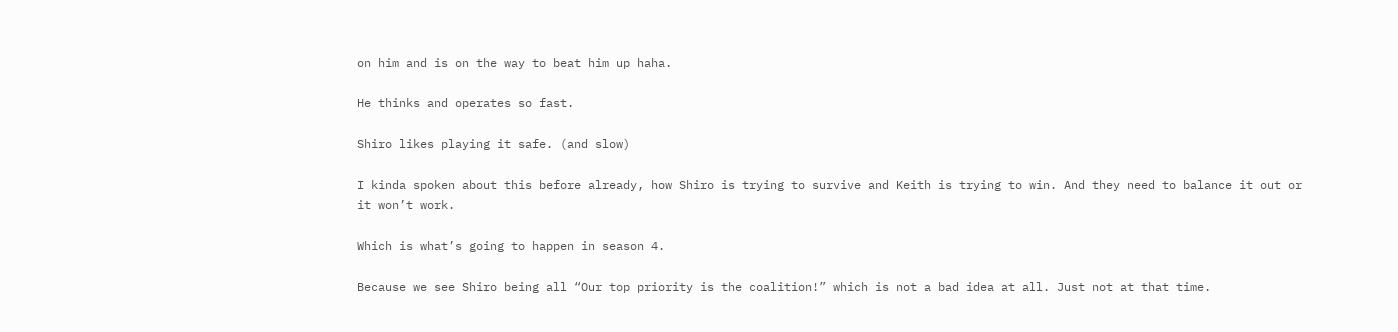on him and is on the way to beat him up haha.

He thinks and operates so fast.

Shiro likes playing it safe. (and slow)

I kinda spoken about this before already, how Shiro is trying to survive and Keith is trying to win. And they need to balance it out or it won’t work.

Which is what’s going to happen in season 4.

Because we see Shiro being all “Our top priority is the coalition!” which is not a bad idea at all. Just not at that time.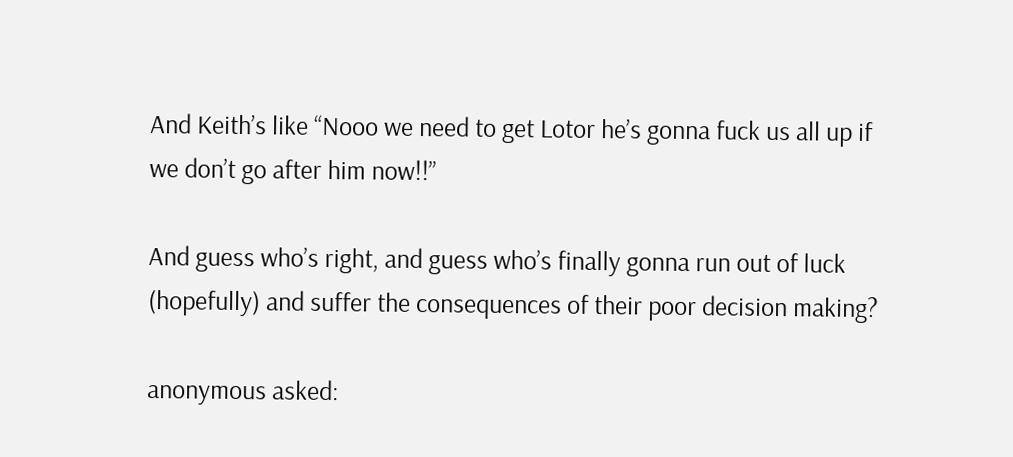And Keith’s like “Nooo we need to get Lotor he’s gonna fuck us all up if we don’t go after him now!!”

And guess who’s right, and guess who’s finally gonna run out of luck (hopefully) and suffer the consequences of their poor decision making?

anonymous asked: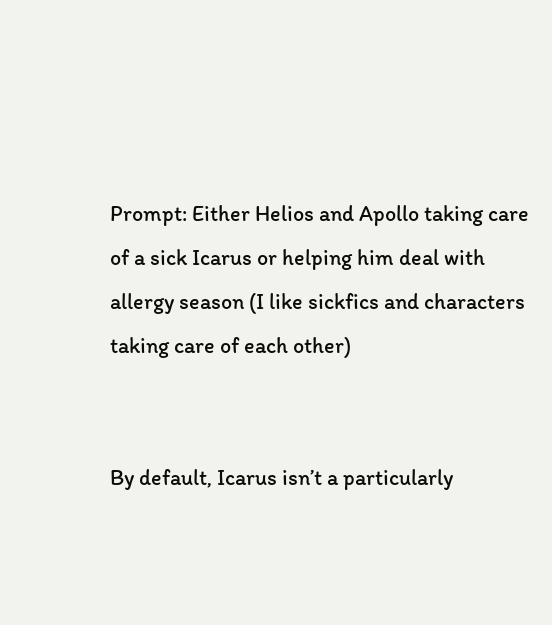Prompt: Either Helios and Apollo taking care of a sick Icarus or helping him deal with allergy season (I like sickfics and characters taking care of each other)


By default, Icarus isn’t a particularly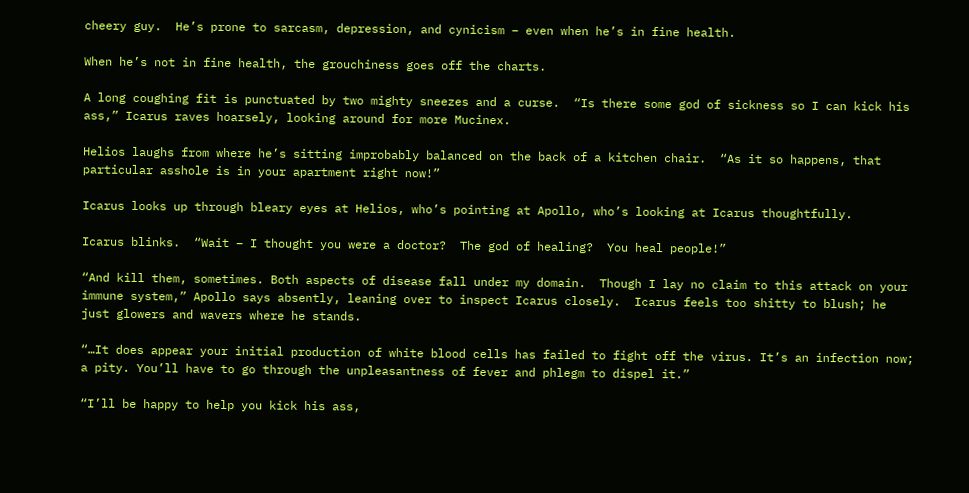cheery guy.  He’s prone to sarcasm, depression, and cynicism – even when he’s in fine health.

When he’s not in fine health, the grouchiness goes off the charts.

A long coughing fit is punctuated by two mighty sneezes and a curse.  “Is there some god of sickness so I can kick his ass,” Icarus raves hoarsely, looking around for more Mucinex.

Helios laughs from where he’s sitting improbably balanced on the back of a kitchen chair.  “As it so happens, that particular asshole is in your apartment right now!”

Icarus looks up through bleary eyes at Helios, who’s pointing at Apollo, who’s looking at Icarus thoughtfully.

Icarus blinks.  “Wait – I thought you were a doctor?  The god of healing?  You heal people!”

“And kill them, sometimes. Both aspects of disease fall under my domain.  Though I lay no claim to this attack on your immune system,” Apollo says absently, leaning over to inspect Icarus closely.  Icarus feels too shitty to blush; he just glowers and wavers where he stands.

“…It does appear your initial production of white blood cells has failed to fight off the virus. It’s an infection now; a pity. You’ll have to go through the unpleasantness of fever and phlegm to dispel it.”

“I’ll be happy to help you kick his ass,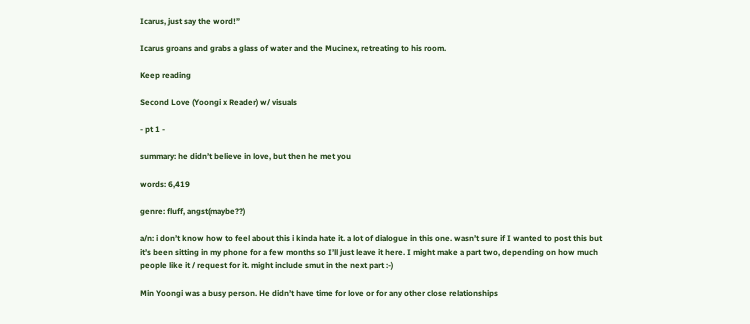Icarus, just say the word!”

Icarus groans and grabs a glass of water and the Mucinex, retreating to his room.

Keep reading

Second Love (Yoongi x Reader) w/ visuals

- pt 1 -

summary: he didn’t believe in love, but then he met you

words: 6,419

genre: fluff, angst(maybe??)

a/n: i don’t know how to feel about this i kinda hate it. a lot of dialogue in this one. wasn’t sure if I wanted to post this but it’s been sitting in my phone for a few months so I’ll just leave it here. I might make a part two, depending on how much people like it / request for it. might include smut in the next part :-)

Min Yoongi was a busy person. He didn’t have time for love or for any other close relationships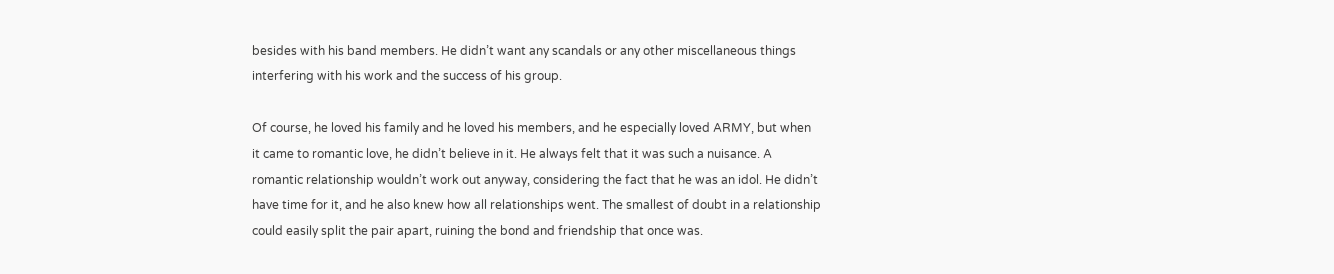besides with his band members. He didn’t want any scandals or any other miscellaneous things interfering with his work and the success of his group.

Of course, he loved his family and he loved his members, and he especially loved ARMY, but when it came to romantic love, he didn’t believe in it. He always felt that it was such a nuisance. A romantic relationship wouldn’t work out anyway, considering the fact that he was an idol. He didn’t have time for it, and he also knew how all relationships went. The smallest of doubt in a relationship could easily split the pair apart, ruining the bond and friendship that once was.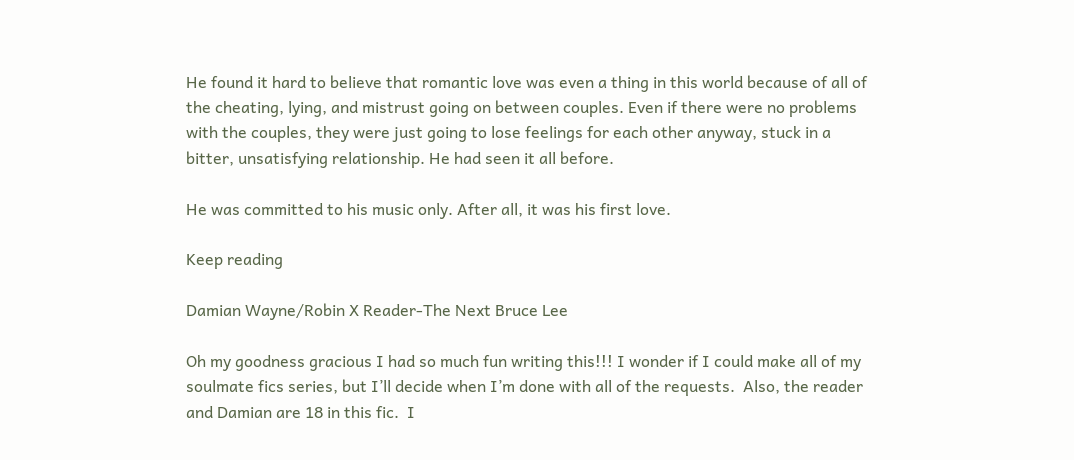He found it hard to believe that romantic love was even a thing in this world because of all of the cheating, lying, and mistrust going on between couples. Even if there were no problems with the couples, they were just going to lose feelings for each other anyway, stuck in a bitter, unsatisfying relationship. He had seen it all before.

He was committed to his music only. After all, it was his first love.

Keep reading

Damian Wayne/Robin X Reader-The Next Bruce Lee

Oh my goodness gracious I had so much fun writing this!!! I wonder if I could make all of my soulmate fics series, but I’ll decide when I’m done with all of the requests.  Also, the reader and Damian are 18 in this fic.  I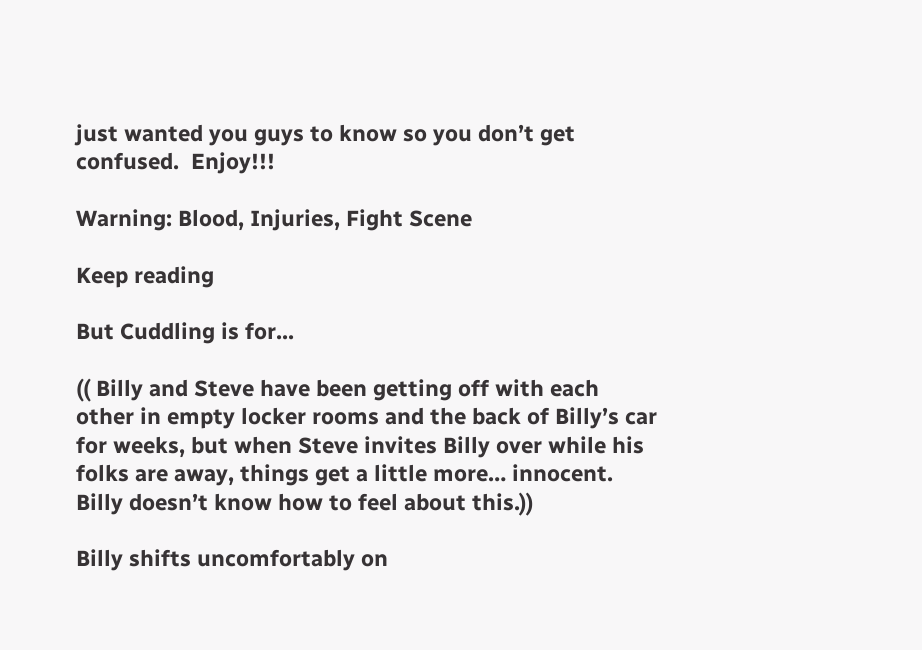just wanted you guys to know so you don’t get confused.  Enjoy!!!

Warning: Blood, Injuries, Fight Scene

Keep reading

But Cuddling is for...

(( Billy and Steve have been getting off with each other in empty locker rooms and the back of Billy’s car for weeks, but when Steve invites Billy over while his folks are away, things get a little more… innocent. Billy doesn’t know how to feel about this.))

Billy shifts uncomfortably on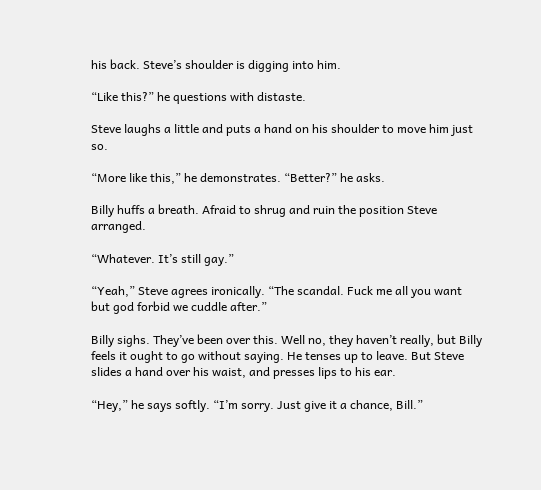his back. Steve’s shoulder is digging into him.

“Like this?” he questions with distaste.

Steve laughs a little and puts a hand on his shoulder to move him just so.

“More like this,” he demonstrates. “Better?” he asks.

Billy huffs a breath. Afraid to shrug and ruin the position Steve arranged.

“Whatever. It’s still gay.”

“Yeah,” Steve agrees ironically. “The scandal. Fuck me all you want but god forbid we cuddle after.”

Billy sighs. They’ve been over this. Well no, they haven’t really, but Billy feels it ought to go without saying. He tenses up to leave. But Steve slides a hand over his waist, and presses lips to his ear.

“Hey,” he says softly. “I’m sorry. Just give it a chance, Bill.”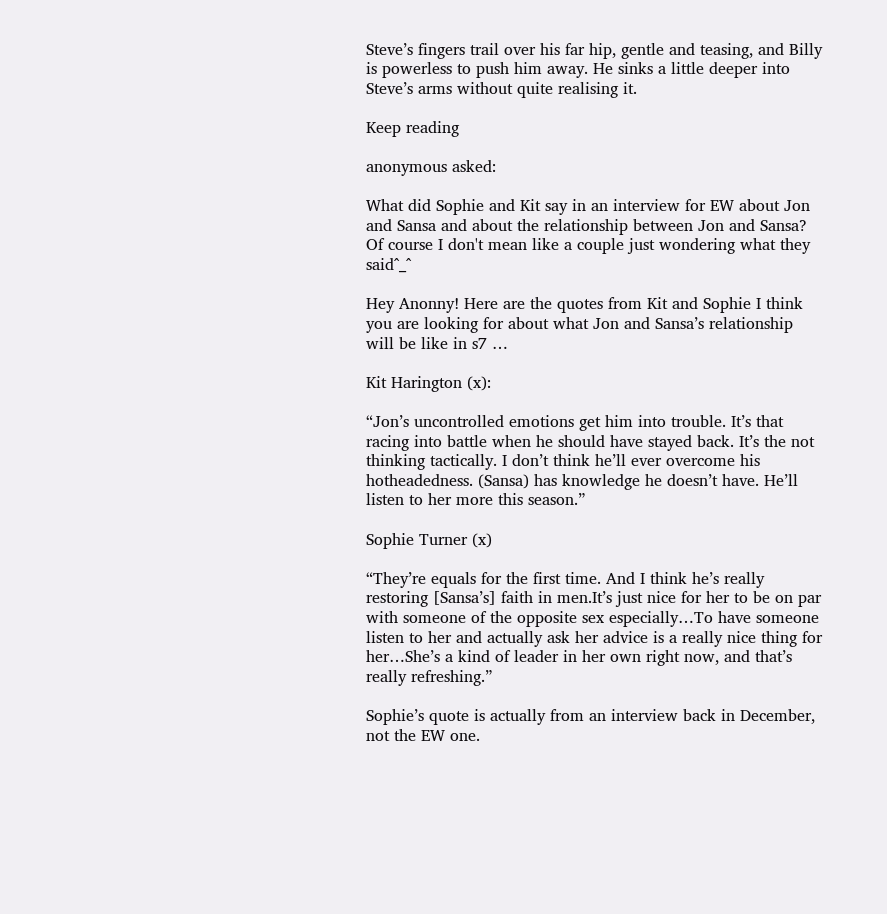Steve’s fingers trail over his far hip, gentle and teasing, and Billy is powerless to push him away. He sinks a little deeper into Steve’s arms without quite realising it.

Keep reading

anonymous asked:

What did Sophie and Kit say in an interview for EW about Jon and Sansa and about the relationship between Jon and Sansa? Of course I don't mean like a couple just wondering what they said^_^

Hey Anonny! Here are the quotes from Kit and Sophie I think you are looking for about what Jon and Sansa’s relationship will be like in s7 …

Kit Harington (x):

“Jon’s uncontrolled emotions get him into trouble. It’s that racing into battle when he should have stayed back. It’s the not thinking tactically. I don’t think he’ll ever overcome his hotheadedness. (Sansa) has knowledge he doesn’t have. He’ll listen to her more this season.”

Sophie Turner (x)

“They’re equals for the first time. And I think he’s really restoring [Sansa’s] faith in men.It’s just nice for her to be on par with someone of the opposite sex especially…To have someone listen to her and actually ask her advice is a really nice thing for her…She’s a kind of leader in her own right now, and that’s really refreshing.”

Sophie’s quote is actually from an interview back in December, not the EW one.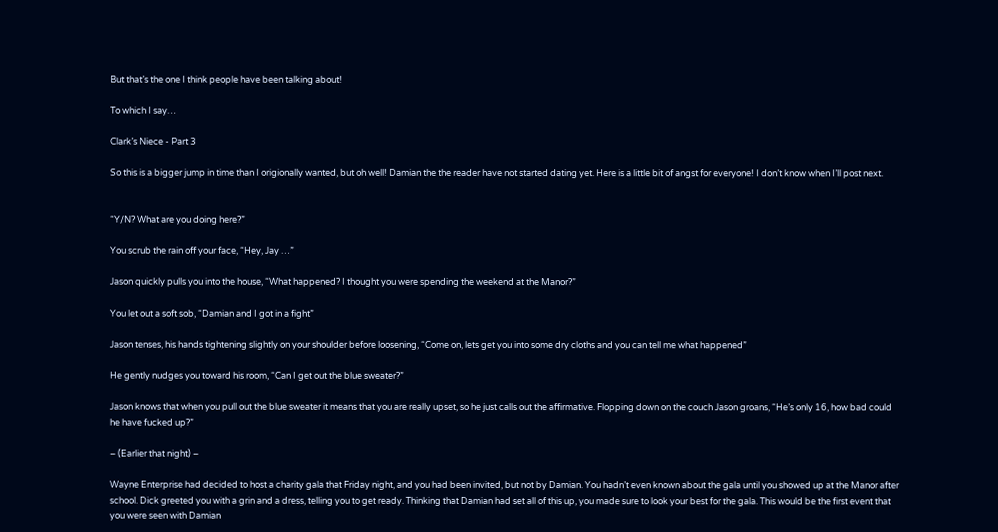But that’s the one I think people have been talking about!

To which I say…

Clark’s Niece - Part 3

So this is a bigger jump in time than I origionally wanted, but oh well! Damian the the reader have not started dating yet. Here is a little bit of angst for everyone! I don’t know when I’ll post next.


“Y/N? What are you doing here?”

You scrub the rain off your face, “Hey, Jay …”

Jason quickly pulls you into the house, “What happened? I thought you were spending the weekend at the Manor?”

You let out a soft sob, “Damian and I got in a fight”

Jason tenses, his hands tightening slightly on your shoulder before loosening, “Come on, lets get you into some dry cloths and you can tell me what happened”

He gently nudges you toward his room, “Can I get out the blue sweater?”

Jason knows that when you pull out the blue sweater it means that you are really upset, so he just calls out the affirmative. Flopping down on the couch Jason groans, “He’s only 16, how bad could he have fucked up?”

– (Earlier that night) –

Wayne Enterprise had decided to host a charity gala that Friday night, and you had been invited, but not by Damian. You hadn’t even known about the gala until you showed up at the Manor after school. Dick greeted you with a grin and a dress, telling you to get ready. Thinking that Damian had set all of this up, you made sure to look your best for the gala. This would be the first event that you were seen with Damian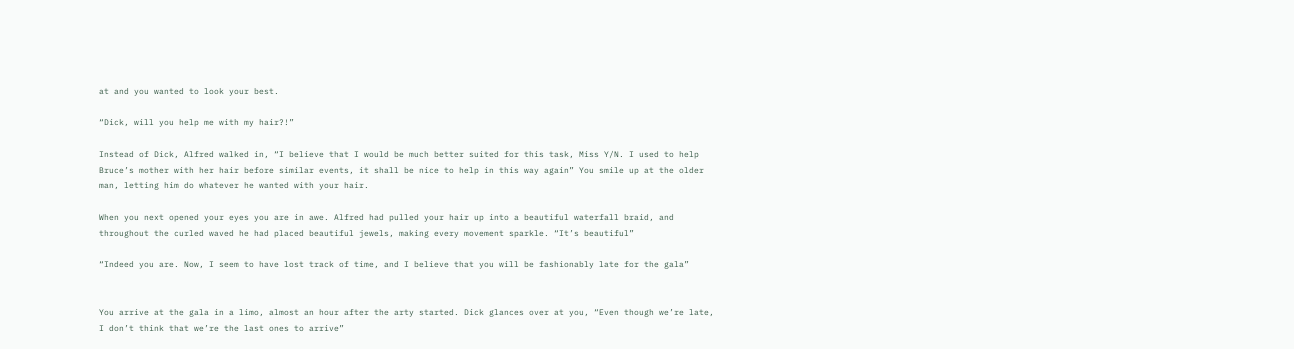at and you wanted to look your best.

“Dick, will you help me with my hair?!”

Instead of Dick, Alfred walked in, “I believe that I would be much better suited for this task, Miss Y/N. I used to help Bruce’s mother with her hair before similar events, it shall be nice to help in this way again” You smile up at the older man, letting him do whatever he wanted with your hair.

When you next opened your eyes you are in awe. Alfred had pulled your hair up into a beautiful waterfall braid, and throughout the curled waved he had placed beautiful jewels, making every movement sparkle. “It’s beautiful”

“Indeed you are. Now, I seem to have lost track of time, and I believe that you will be fashionably late for the gala”


You arrive at the gala in a limo, almost an hour after the arty started. Dick glances over at you, “Even though we’re late, I don’t think that we’re the last ones to arrive”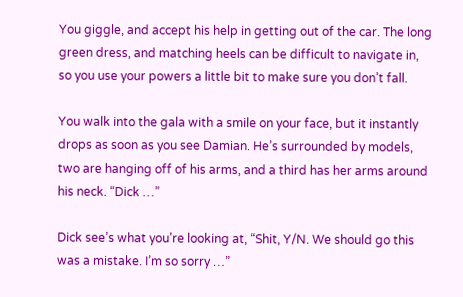You giggle, and accept his help in getting out of the car. The long green dress, and matching heels can be difficult to navigate in, so you use your powers a little bit to make sure you don’t fall.

You walk into the gala with a smile on your face, but it instantly drops as soon as you see Damian. He’s surrounded by models, two are hanging off of his arms, and a third has her arms around his neck. “Dick …”

Dick see’s what you’re looking at, “Shit, Y/N. We should go this was a mistake. I’m so sorry …”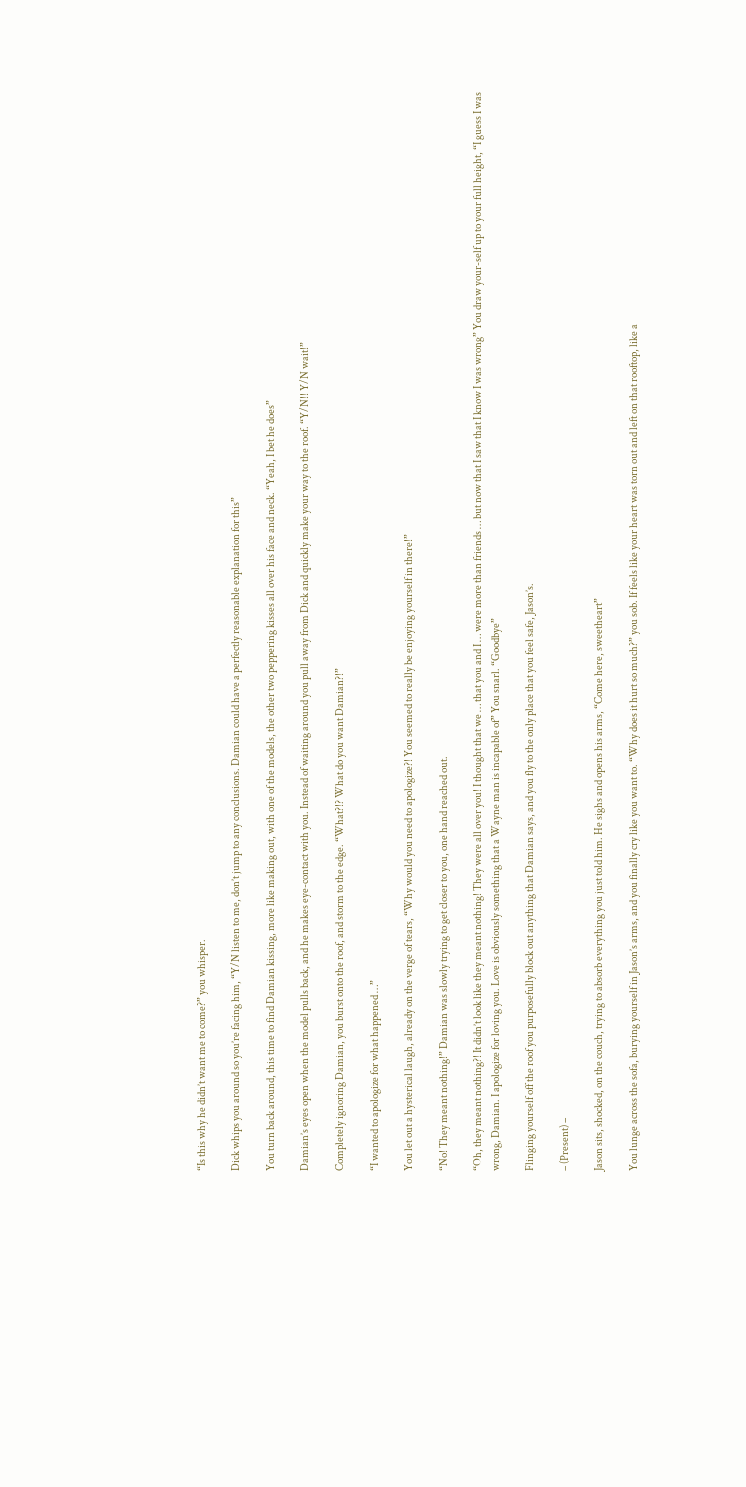“Is this why he didn’t want me to come?” you whisper.

Dick whips you around so you’re facing him, “Y/N listen to me, don’t jump to any conclusions. Damian could have a perfectly reasonable explanation for this”

You turn back around, this time to find Damian kissing, more like making out, with one of the models, the other two peppering kisses all over his face and neck. “Yeah, I bet he does”

Damian’s eyes open when the model pulls back, and he makes eye-contact with you. Instead of waiting around you pull away from Dick and quickly make your way to the roof. “Y/N!! Y/N wait!”

Completely ignoring Damian, you burst onto the roof, and storm to the edge. “What?!? What do you want Damian?!”

“I wanted to apologize for what happened …”

You let out a hysterical laugh, already on the verge of tears, “Why would you need to apologize?! You seemed to really be enjoying yourself in there!”

“No! They meant nothing!” Damian was slowly trying to get closer to you, one hand reached out.

“Oh, they meant nothing?! It didn’t look like they meant nothing! They were all over you! I thought that we … that you and I … were more than friends … but now that I saw that I know I was wrong” You draw your-self up to your full height, “I guess I was wrong, Damian. I apologize for loving you. Love is obviously something that a Wayne man is incapable of” You snarl. “Goodbye”

Flinging yourself off the roof you purposefully block out anything that Damian says, and you fly to the only place that you feel safe, Jason’s.

– (Present) –

Jason sits, shocked, on the couch, trying to absorb everything you just told him. He sighs and opens his arms, “Come here, sweetheart”

You lunge across the sofa, burying yourself in Jason’s arms, and you finally cry like you want to. “Why does it hurt so much?” you sob. If feels like your heart was torn out and left on that rooftop, like a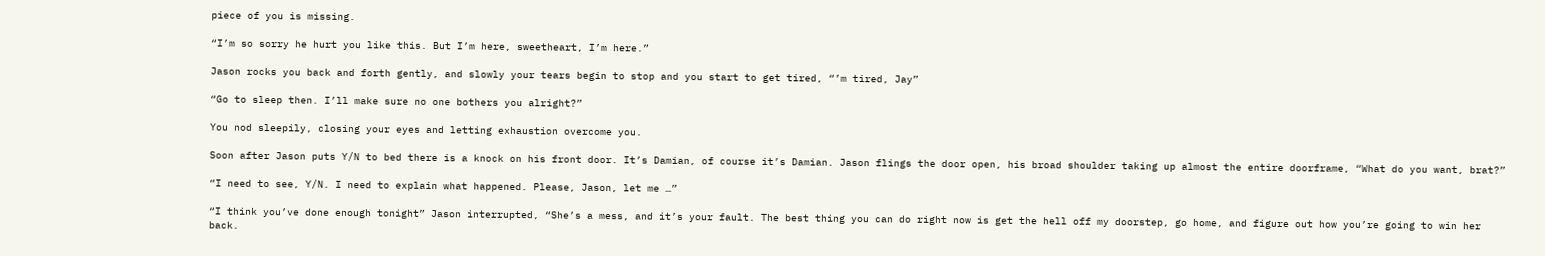piece of you is missing.

“I’m so sorry he hurt you like this. But I’m here, sweetheart, I’m here.”

Jason rocks you back and forth gently, and slowly your tears begin to stop and you start to get tired, “’m tired, Jay”

“Go to sleep then. I’ll make sure no one bothers you alright?”

You nod sleepily, closing your eyes and letting exhaustion overcome you.

Soon after Jason puts Y/N to bed there is a knock on his front door. It’s Damian, of course it’s Damian. Jason flings the door open, his broad shoulder taking up almost the entire doorframe, “What do you want, brat?”

“I need to see, Y/N. I need to explain what happened. Please, Jason, let me …”

“I think you’ve done enough tonight” Jason interrupted, “She’s a mess, and it’s your fault. The best thing you can do right now is get the hell off my doorstep, go home, and figure out how you’re going to win her back.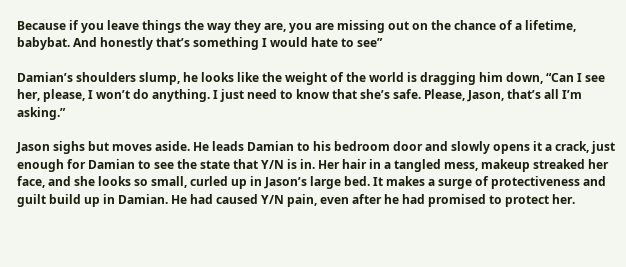Because if you leave things the way they are, you are missing out on the chance of a lifetime, babybat. And honestly that’s something I would hate to see”

Damian’s shoulders slump, he looks like the weight of the world is dragging him down, “Can I see her, please, I won’t do anything. I just need to know that she’s safe. Please, Jason, that’s all I’m asking.”

Jason sighs but moves aside. He leads Damian to his bedroom door and slowly opens it a crack, just enough for Damian to see the state that Y/N is in. Her hair in a tangled mess, makeup streaked her face, and she looks so small, curled up in Jason’s large bed. It makes a surge of protectiveness and guilt build up in Damian. He had caused Y/N pain, even after he had promised to protect her.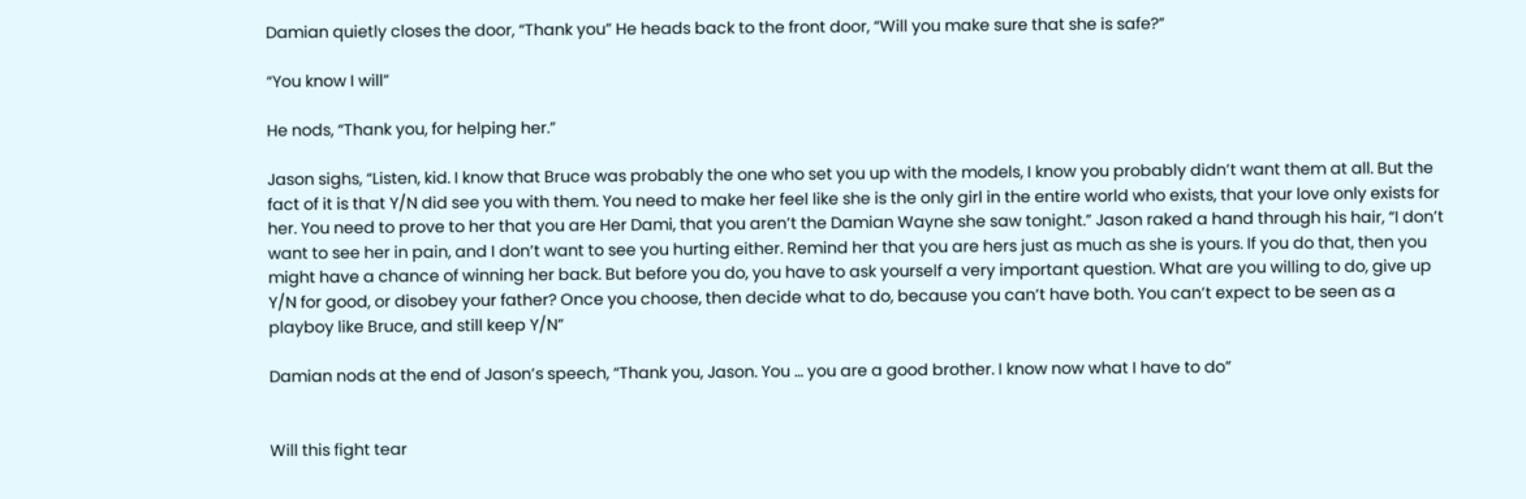Damian quietly closes the door, “Thank you” He heads back to the front door, “Will you make sure that she is safe?”

“You know I will”

He nods, “Thank you, for helping her.”

Jason sighs, “Listen, kid. I know that Bruce was probably the one who set you up with the models, I know you probably didn’t want them at all. But the fact of it is that Y/N did see you with them. You need to make her feel like she is the only girl in the entire world who exists, that your love only exists for her. You need to prove to her that you are Her Dami, that you aren’t the Damian Wayne she saw tonight.” Jason raked a hand through his hair, “I don’t want to see her in pain, and I don’t want to see you hurting either. Remind her that you are hers just as much as she is yours. If you do that, then you might have a chance of winning her back. But before you do, you have to ask yourself a very important question. What are you willing to do, give up Y/N for good, or disobey your father? Once you choose, then decide what to do, because you can’t have both. You can’t expect to be seen as a playboy like Bruce, and still keep Y/N”

Damian nods at the end of Jason’s speech, “Thank you, Jason. You … you are a good brother. I know now what I have to do”


Will this fight tear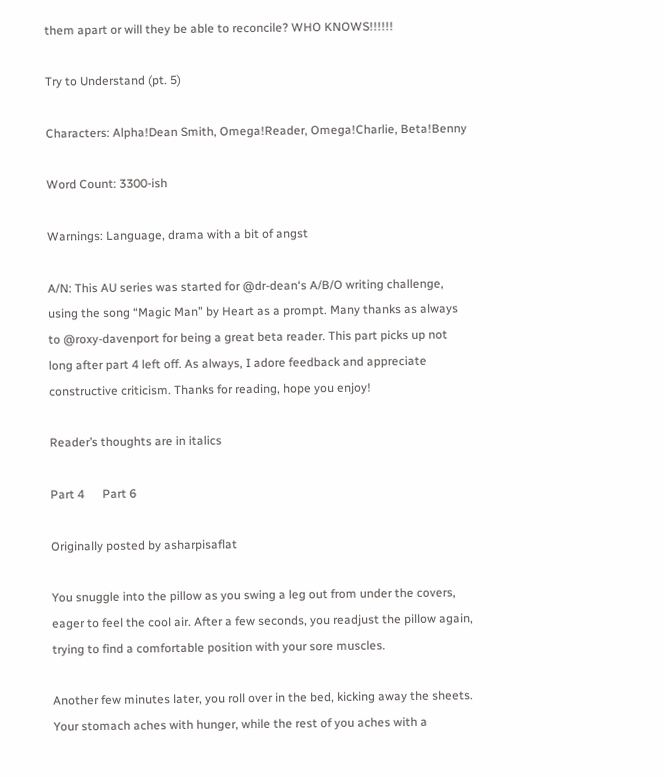them apart or will they be able to reconcile? WHO KNOWS!!!!!!

Try to Understand (pt. 5)

Characters: Alpha!Dean Smith, Omega!Reader, Omega!Charlie, Beta!Benny

Word Count: 3300-ish

Warnings: Language, drama with a bit of angst

A/N: This AU series was started for @dr-dean‘s A/B/O writing challenge, using the song “Magic Man” by Heart as a prompt. Many thanks as always to @roxy-davenport for being a great beta reader. This part picks up not long after part 4 left off. As always, I adore feedback and appreciate constructive criticism. Thanks for reading, hope you enjoy!

Reader’s thoughts are in italics

Part 4      Part 6

Originally posted by asharpisaflat

You snuggle into the pillow as you swing a leg out from under the covers, eager to feel the cool air. After a few seconds, you readjust the pillow again, trying to find a comfortable position with your sore muscles.

Another few minutes later, you roll over in the bed, kicking away the sheets. Your stomach aches with hunger, while the rest of you aches with a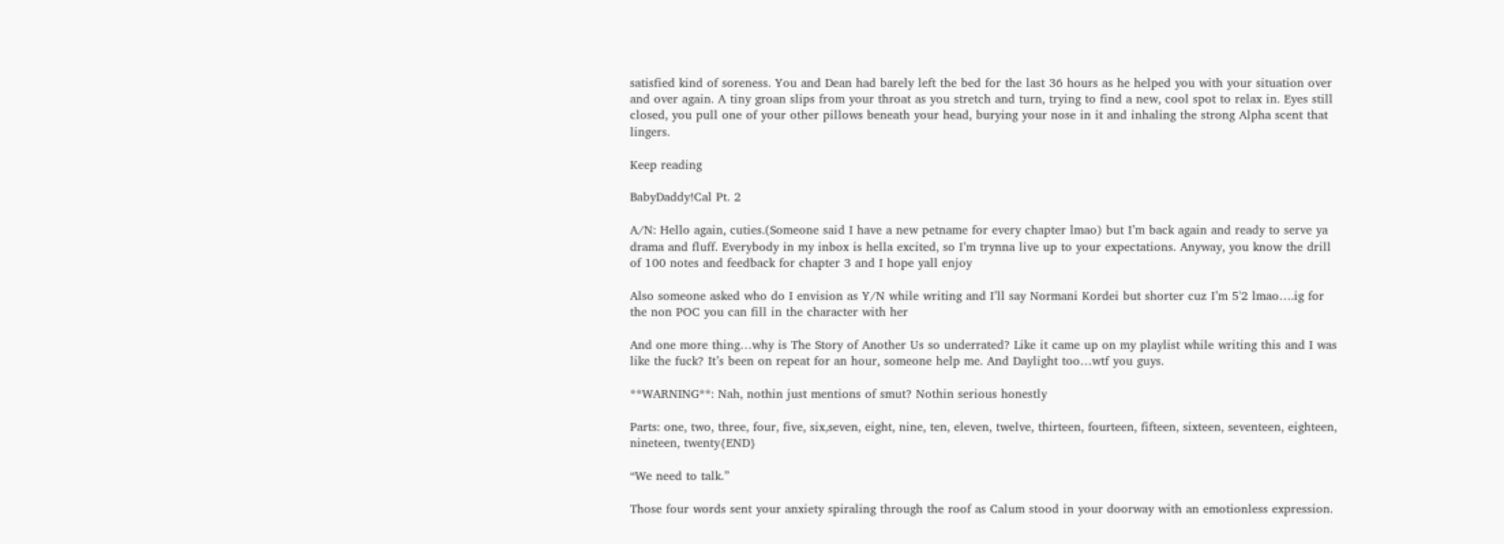satisfied kind of soreness. You and Dean had barely left the bed for the last 36 hours as he helped you with your situation over and over again. A tiny groan slips from your throat as you stretch and turn, trying to find a new, cool spot to relax in. Eyes still closed, you pull one of your other pillows beneath your head, burying your nose in it and inhaling the strong Alpha scent that lingers.

Keep reading

BabyDaddy!Cal Pt. 2

A/N: Hello again, cuties.(Someone said I have a new petname for every chapter lmao) but I’m back again and ready to serve ya drama and fluff. Everybody in my inbox is hella excited, so I’m trynna live up to your expectations. Anyway, you know the drill of 100 notes and feedback for chapter 3 and I hope yall enjoy

Also someone asked who do I envision as Y/N while writing and I’ll say Normani Kordei but shorter cuz I’m 5'2 lmao….ig for the non POC you can fill in the character with her

And one more thing…why is The Story of Another Us so underrated? Like it came up on my playlist while writing this and I was like the fuck? It’s been on repeat for an hour, someone help me. And Daylight too…wtf you guys.

**WARNING**: Nah, nothin just mentions of smut? Nothin serious honestly

Parts: one, two, three, four, five, six,seven, eight, nine, ten, eleven, twelve, thirteen, fourteen, fifteen, sixteen, seventeen, eighteen, nineteen, twenty{END}

“We need to talk.”

Those four words sent your anxiety spiraling through the roof as Calum stood in your doorway with an emotionless expression.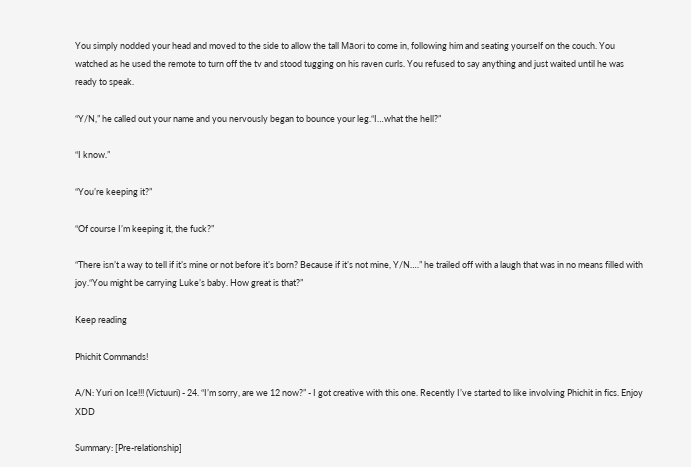You simply nodded your head and moved to the side to allow the tall Māori to come in, following him and seating yourself on the couch. You watched as he used the remote to turn off the tv and stood tugging on his raven curls. You refused to say anything and just waited until he was ready to speak.

“Y/N,” he called out your name and you nervously began to bounce your leg.“I…what the hell?”

“I know.”

“You’re keeping it?”

“Of course I’m keeping it, the fuck?”

“There isn’t a way to tell if it’s mine or not before it’s born? Because if it’s not mine, Y/N….” he trailed off with a laugh that was in no means filled with joy.“You might be carrying Luke’s baby. How great is that?”

Keep reading

Phichit Commands!

A/N: Yuri on Ice!!! (Victuuri) - 24. “I’m sorry, are we 12 now?” - I got creative with this one. Recently I’ve started to like involving Phichit in fics. Enjoy XDD

Summary: [Pre-relationship]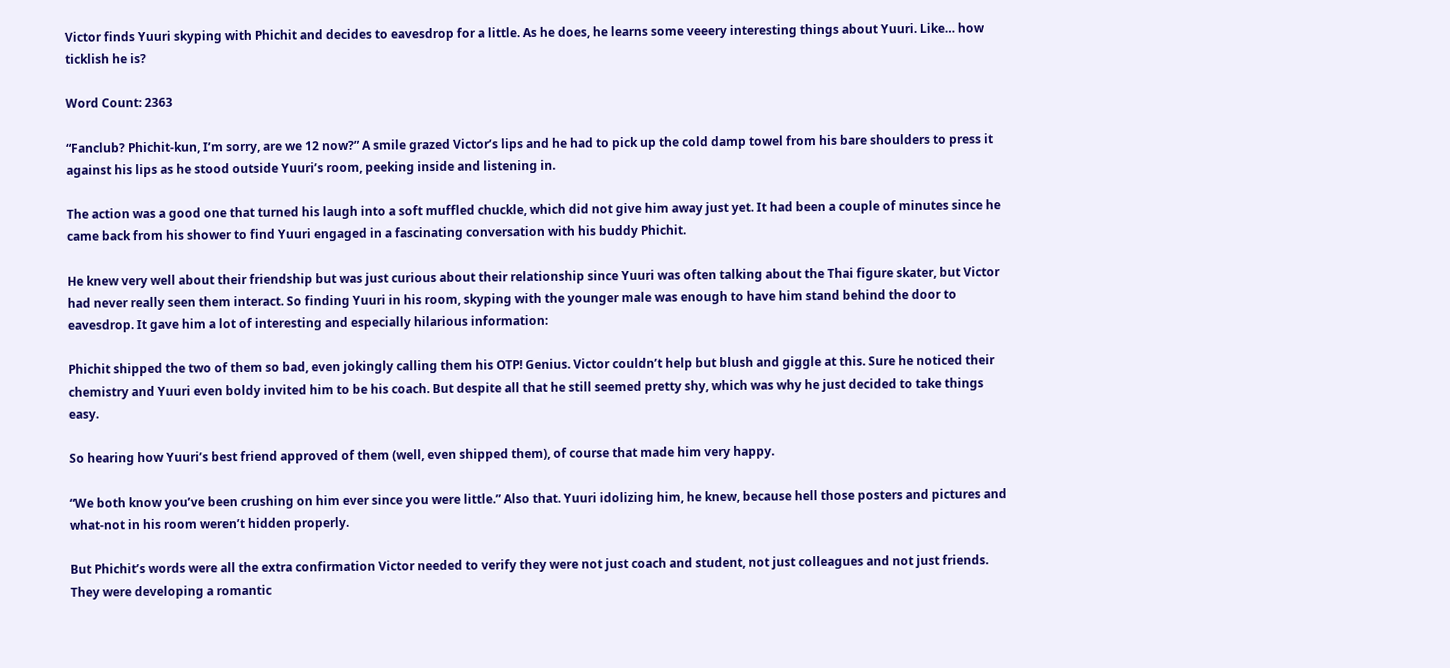Victor finds Yuuri skyping with Phichit and decides to eavesdrop for a little. As he does, he learns some veeery interesting things about Yuuri. Like… how ticklish he is?

Word Count: 2363

“Fanclub? Phichit-kun, I’m sorry, are we 12 now?” A smile grazed Victor’s lips and he had to pick up the cold damp towel from his bare shoulders to press it against his lips as he stood outside Yuuri’s room, peeking inside and listening in.

The action was a good one that turned his laugh into a soft muffled chuckle, which did not give him away just yet. It had been a couple of minutes since he came back from his shower to find Yuuri engaged in a fascinating conversation with his buddy Phichit.

He knew very well about their friendship but was just curious about their relationship since Yuuri was often talking about the Thai figure skater, but Victor had never really seen them interact. So finding Yuuri in his room, skyping with the younger male was enough to have him stand behind the door to eavesdrop. It gave him a lot of interesting and especially hilarious information:

Phichit shipped the two of them so bad, even jokingly calling them his OTP! Genius. Victor couldn’t help but blush and giggle at this. Sure he noticed their chemistry and Yuuri even boldy invited him to be his coach. But despite all that he still seemed pretty shy, which was why he just decided to take things easy.

So hearing how Yuuri’s best friend approved of them (well, even shipped them), of course that made him very happy.

“We both know you’ve been crushing on him ever since you were little.” Also that. Yuuri idolizing him, he knew, because hell those posters and pictures and what-not in his room weren’t hidden properly.

But Phichit’s words were all the extra confirmation Victor needed to verify they were not just coach and student, not just colleagues and not just friends. They were developing a romantic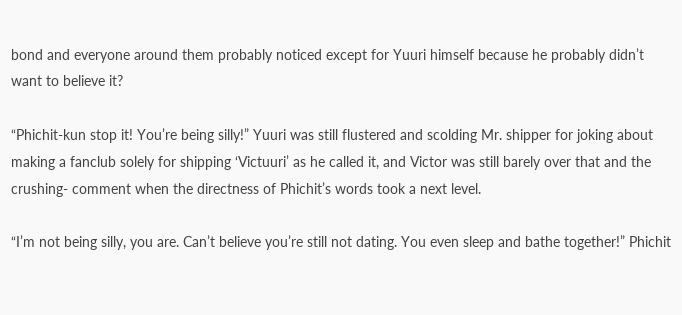bond and everyone around them probably noticed except for Yuuri himself because he probably didn’t want to believe it?

“Phichit-kun stop it! You’re being silly!” Yuuri was still flustered and scolding Mr. shipper for joking about making a fanclub solely for shipping ‘Victuuri’ as he called it, and Victor was still barely over that and the crushing- comment when the directness of Phichit’s words took a next level.

“I’m not being silly, you are. Can’t believe you’re still not dating. You even sleep and bathe together!” Phichit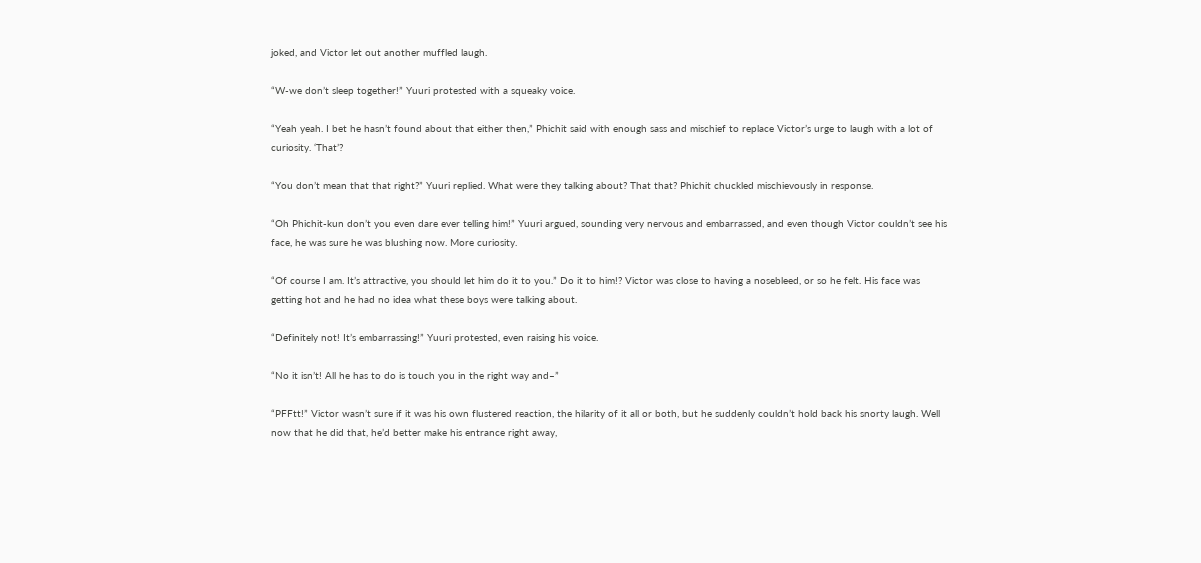joked, and Victor let out another muffled laugh.

“W-we don’t sleep together!” Yuuri protested with a squeaky voice.

“Yeah yeah. I bet he hasn’t found about that either then,” Phichit said with enough sass and mischief to replace Victor’s urge to laugh with a lot of curiosity. ‘That’?

“You don’t mean that that right?” Yuuri replied. What were they talking about? That that? Phichit chuckled mischievously in response.

“Oh Phichit-kun don’t you even dare ever telling him!” Yuuri argued, sounding very nervous and embarrassed, and even though Victor couldn’t see his face, he was sure he was blushing now. More curiosity.

“Of course I am. It’s attractive, you should let him do it to you.” Do it to him!? Victor was close to having a nosebleed, or so he felt. His face was getting hot and he had no idea what these boys were talking about.

“Definitely not! It’s embarrassing!” Yuuri protested, even raising his voice.

“No it isn’t! All he has to do is touch you in the right way and–”

“PFFtt!” Victor wasn’t sure if it was his own flustered reaction, the hilarity of it all or both, but he suddenly couldn’t hold back his snorty laugh. Well now that he did that, he’d better make his entrance right away,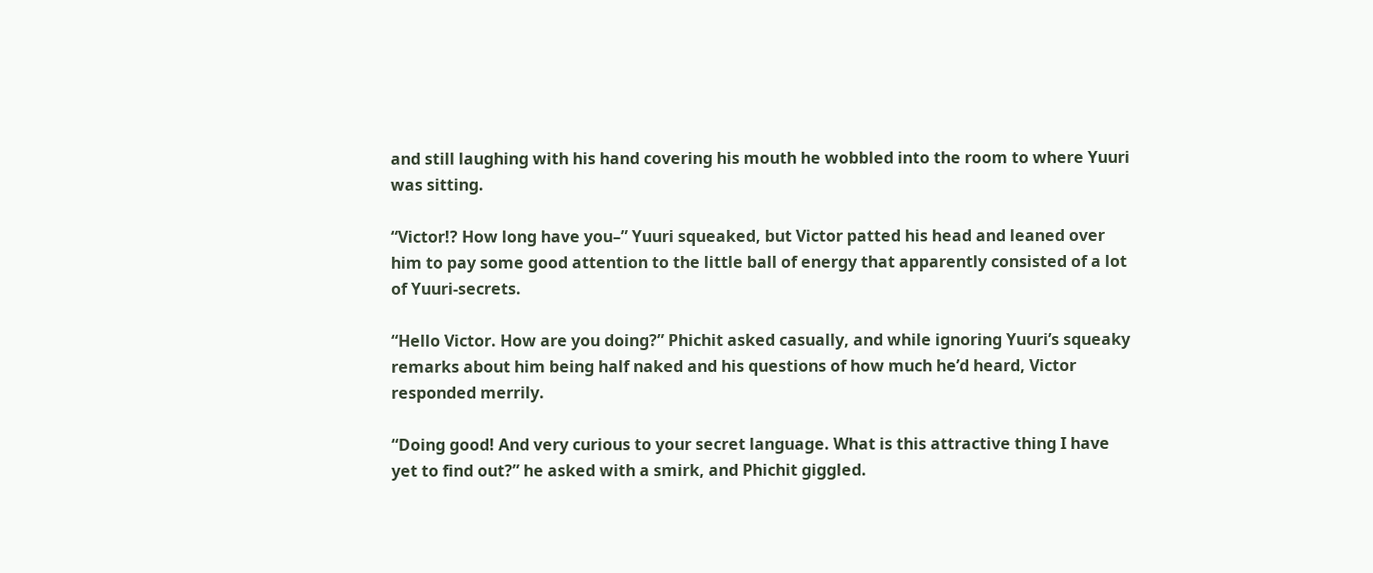and still laughing with his hand covering his mouth he wobbled into the room to where Yuuri was sitting.

“Victor!? How long have you–” Yuuri squeaked, but Victor patted his head and leaned over him to pay some good attention to the little ball of energy that apparently consisted of a lot of Yuuri-secrets.

“Hello Victor. How are you doing?” Phichit asked casually, and while ignoring Yuuri’s squeaky remarks about him being half naked and his questions of how much he’d heard, Victor responded merrily.

“Doing good! And very curious to your secret language. What is this attractive thing I have yet to find out?” he asked with a smirk, and Phichit giggled.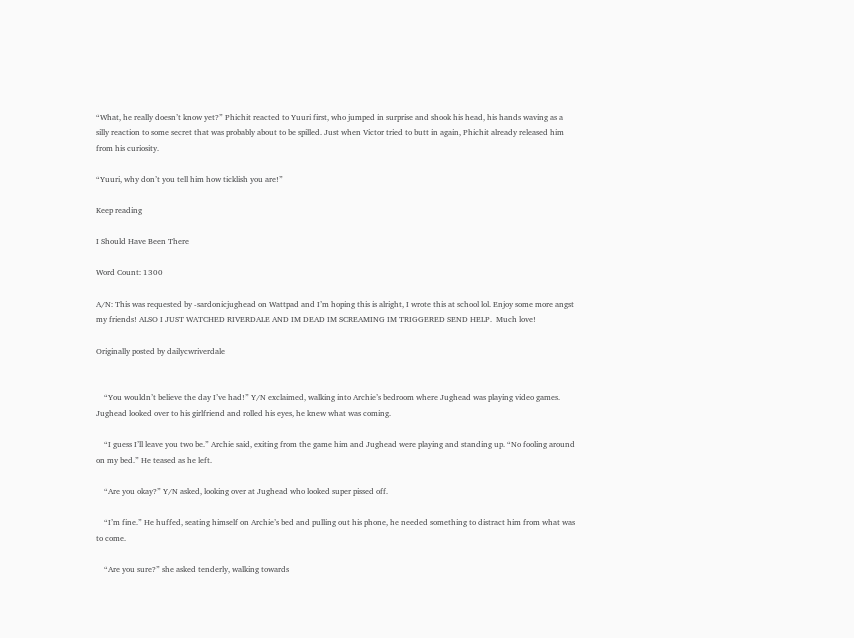“What, he really doesn’t know yet?” Phichit reacted to Yuuri first, who jumped in surprise and shook his head, his hands waving as a silly reaction to some secret that was probably about to be spilled. Just when Victor tried to butt in again, Phichit already released him from his curiosity.

“Yuuri, why don’t you tell him how ticklish you are!”

Keep reading

I Should Have Been There

Word Count: 1300

A/N: This was requested by -sardonicjughead on Wattpad and I’m hoping this is alright, I wrote this at school lol. Enjoy some more angst my friends! ALSO I JUST WATCHED RIVERDALE AND IM DEAD IM SCREAMING IM TRIGGERED SEND HELP.  Much love!

Originally posted by dailycwriverdale


    “You wouldn’t believe the day I’ve had!” Y/N exclaimed, walking into Archie’s bedroom where Jughead was playing video games. Jughead looked over to his girlfriend and rolled his eyes, he knew what was coming.

    “I guess I’ll leave you two be.” Archie said, exiting from the game him and Jughead were playing and standing up. “No fooling around on my bed.” He teased as he left.

    “Are you okay?” Y/N asked, looking over at Jughead who looked super pissed off.

    “I’m fine.” He huffed, seating himself on Archie’s bed and pulling out his phone, he needed something to distract him from what was to come.

    “Are you sure?” she asked tenderly, walking towards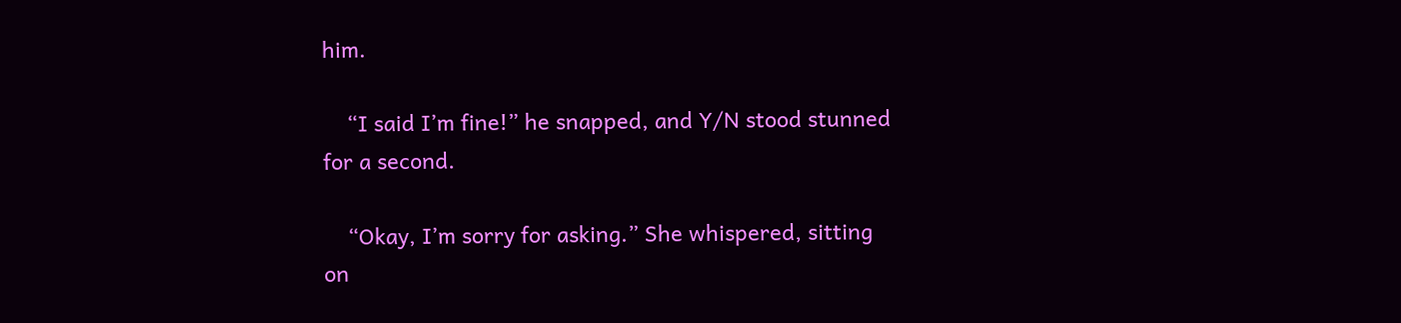him.

    “I said I’m fine!” he snapped, and Y/N stood stunned for a second.

    “Okay, I’m sorry for asking.” She whispered, sitting on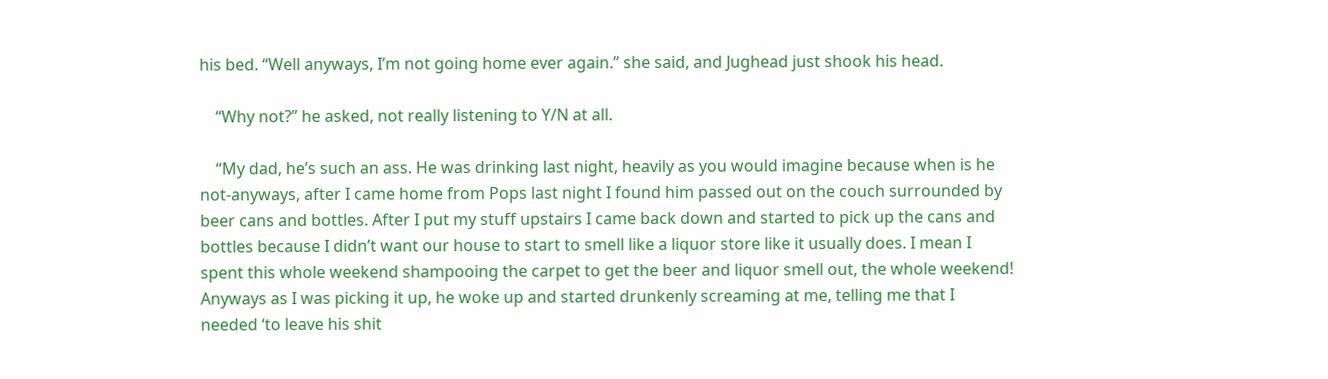his bed. “Well anyways, I’m not going home ever again.” she said, and Jughead just shook his head.

    “Why not?” he asked, not really listening to Y/N at all.

    “My dad, he’s such an ass. He was drinking last night, heavily as you would imagine because when is he not-anyways, after I came home from Pops last night I found him passed out on the couch surrounded by beer cans and bottles. After I put my stuff upstairs I came back down and started to pick up the cans and bottles because I didn’t want our house to start to smell like a liquor store like it usually does. I mean I spent this whole weekend shampooing the carpet to get the beer and liquor smell out, the whole weekend! Anyways as I was picking it up, he woke up and started drunkenly screaming at me, telling me that I needed ‘to leave his shit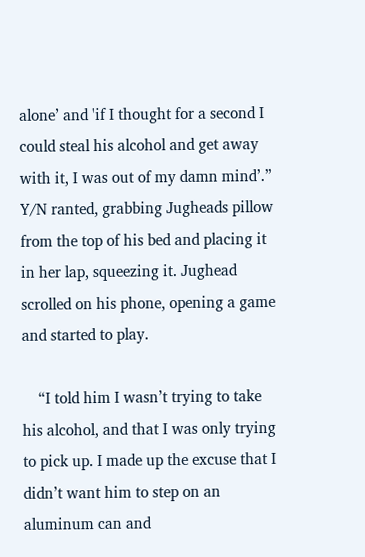alone’ and 'if I thought for a second I could steal his alcohol and get away with it, I was out of my damn mind’.” Y/N ranted, grabbing Jugheads pillow from the top of his bed and placing it in her lap, squeezing it. Jughead scrolled on his phone, opening a game and started to play.

    “I told him I wasn’t trying to take his alcohol, and that I was only trying to pick up. I made up the excuse that I didn’t want him to step on an aluminum can and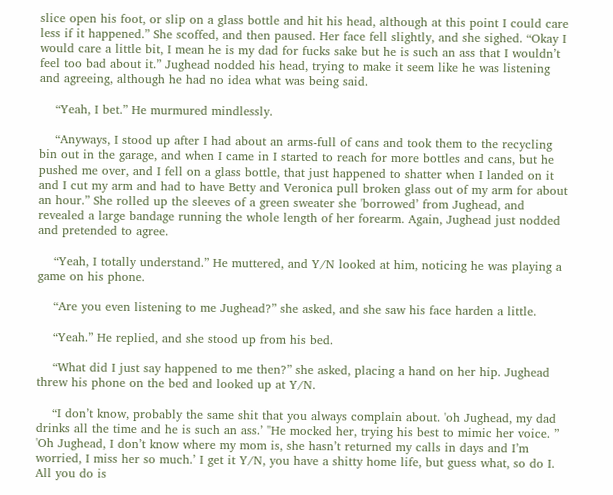slice open his foot, or slip on a glass bottle and hit his head, although at this point I could care less if it happened.” She scoffed, and then paused. Her face fell slightly, and she sighed. “Okay I would care a little bit, I mean he is my dad for fucks sake but he is such an ass that I wouldn’t feel too bad about it.” Jughead nodded his head, trying to make it seem like he was listening and agreeing, although he had no idea what was being said.

    “Yeah, I bet.” He murmured mindlessly.

    “Anyways, I stood up after I had about an arms-full of cans and took them to the recycling bin out in the garage, and when I came in I started to reach for more bottles and cans, but he pushed me over, and I fell on a glass bottle, that just happened to shatter when I landed on it and I cut my arm and had to have Betty and Veronica pull broken glass out of my arm for about an hour.” She rolled up the sleeves of a green sweater she 'borrowed’ from Jughead, and revealed a large bandage running the whole length of her forearm. Again, Jughead just nodded and pretended to agree.

    “Yeah, I totally understand.” He muttered, and Y/N looked at him, noticing he was playing a game on his phone.

    “Are you even listening to me Jughead?” she asked, and she saw his face harden a little.

    “Yeah.” He replied, and she stood up from his bed.

    “What did I just say happened to me then?” she asked, placing a hand on her hip. Jughead threw his phone on the bed and looked up at Y/N.

    “I don’t know, probably the same shit that you always complain about. 'oh Jughead, my dad drinks all the time and he is such an ass.’ "He mocked her, trying his best to mimic her voice. ” 'Oh Jughead, I don’t know where my mom is, she hasn’t returned my calls in days and I’m worried, I miss her so much.’ I get it Y/N, you have a shitty home life, but guess what, so do I. All you do is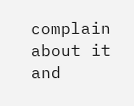complain about it and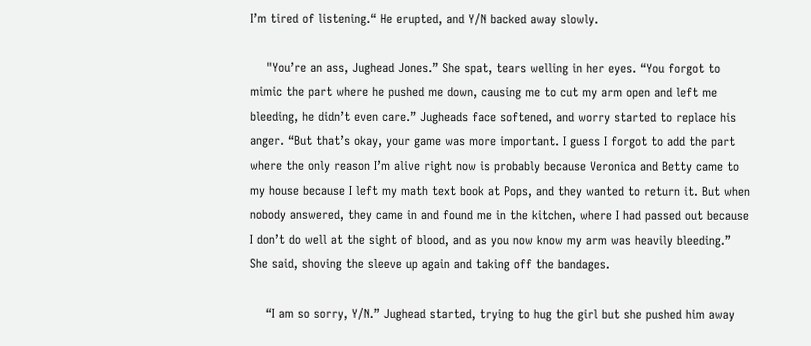I’m tired of listening.“ He erupted, and Y/N backed away slowly.

    "You’re an ass, Jughead Jones.” She spat, tears welling in her eyes. “You forgot to mimic the part where he pushed me down, causing me to cut my arm open and left me bleeding, he didn’t even care.” Jugheads face softened, and worry started to replace his anger. “But that’s okay, your game was more important. I guess I forgot to add the part where the only reason I’m alive right now is probably because Veronica and Betty came to my house because I left my math text book at Pops, and they wanted to return it. But when nobody answered, they came in and found me in the kitchen, where I had passed out because I don’t do well at the sight of blood, and as you now know my arm was heavily bleeding.” She said, shoving the sleeve up again and taking off the bandages.

    “I am so sorry, Y/N.” Jughead started, trying to hug the girl but she pushed him away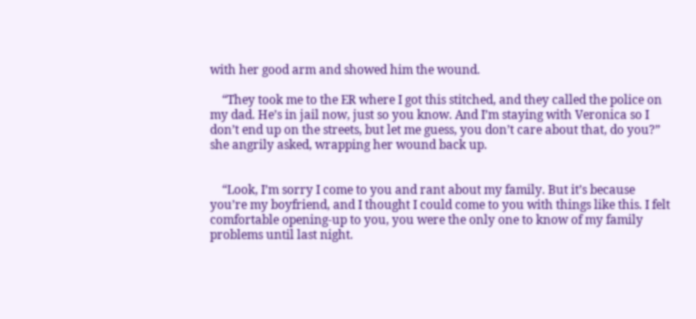with her good arm and showed him the wound.

    “They took me to the ER where I got this stitched, and they called the police on my dad. He’s in jail now, just so you know. And I’m staying with Veronica so I don’t end up on the streets, but let me guess, you don’t care about that, do you?” she angrily asked, wrapping her wound back up.


    “Look, I’m sorry I come to you and rant about my family. But it’s because you’re my boyfriend, and I thought I could come to you with things like this. I felt comfortable opening-up to you, you were the only one to know of my family problems until last night.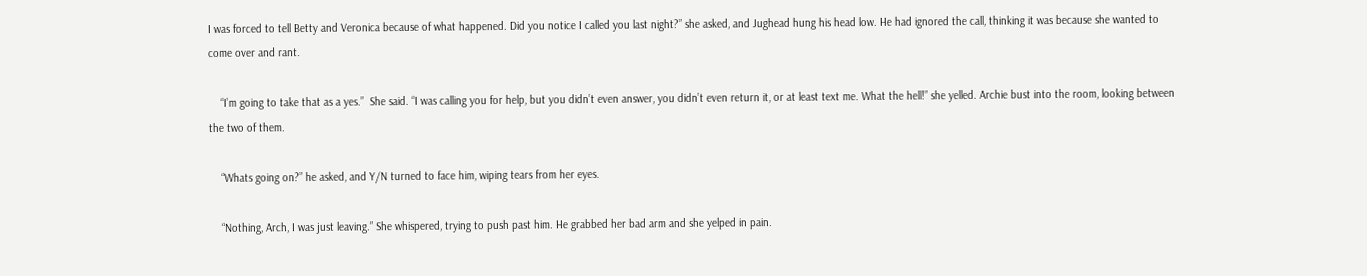I was forced to tell Betty and Veronica because of what happened. Did you notice I called you last night?” she asked, and Jughead hung his head low. He had ignored the call, thinking it was because she wanted to come over and rant.

    “I’m going to take that as a yes.”  She said. “I was calling you for help, but you didn’t even answer, you didn’t even return it, or at least text me. What the hell!” she yelled. Archie bust into the room, looking between the two of them.

    “Whats going on?” he asked, and Y/N turned to face him, wiping tears from her eyes.

    “Nothing, Arch, I was just leaving.” She whispered, trying to push past him. He grabbed her bad arm and she yelped in pain.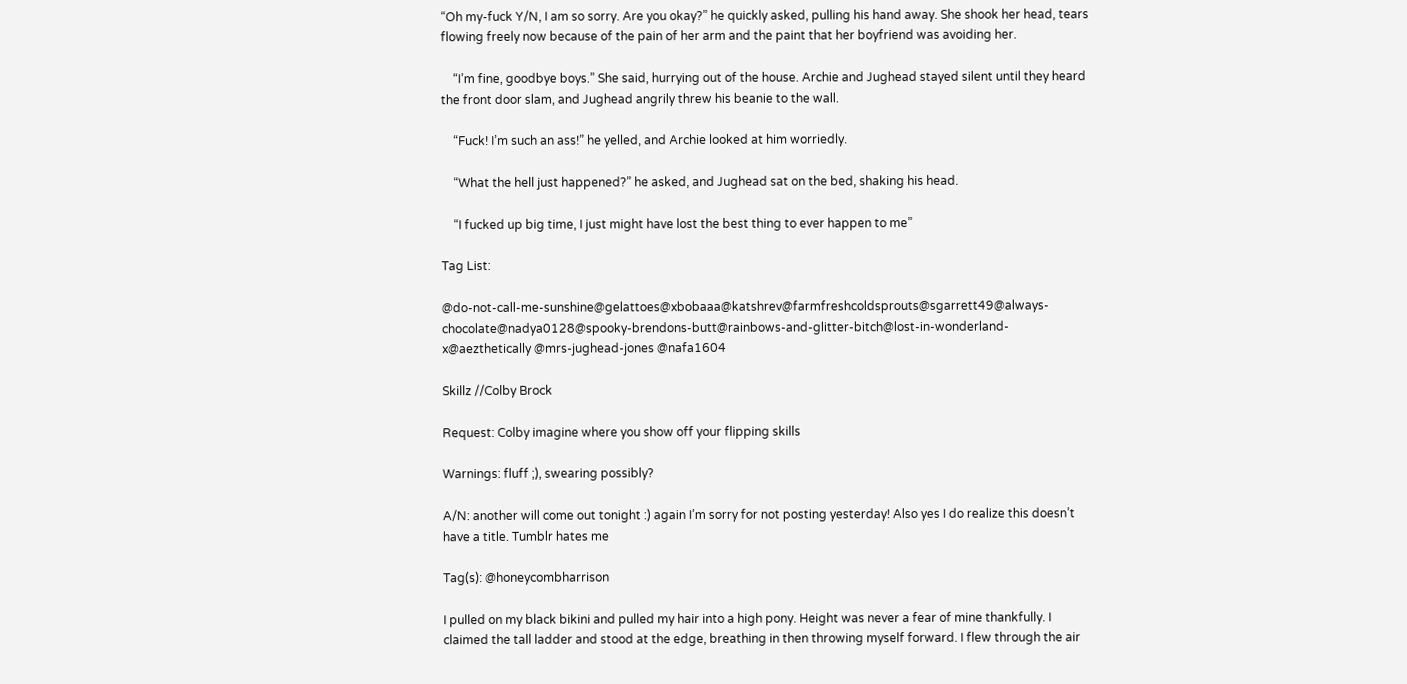“Oh my-fuck Y/N, I am so sorry. Are you okay?” he quickly asked, pulling his hand away. She shook her head, tears flowing freely now because of the pain of her arm and the paint that her boyfriend was avoiding her.

    “I’m fine, goodbye boys.” She said, hurrying out of the house. Archie and Jughead stayed silent until they heard the front door slam, and Jughead angrily threw his beanie to the wall.

    “Fuck! I’m such an ass!” he yelled, and Archie looked at him worriedly.

    “What the hell just happened?” he asked, and Jughead sat on the bed, shaking his head.

    “I fucked up big time, I just might have lost the best thing to ever happen to me”

Tag List:

@do-not-call-me-sunshine@gelattoes@xbobaaa@katshrev@farmfreshcoldsprouts@sgarrett49@always-chocolate@nadya0128@spooky-brendons-butt@rainbows-and-glitter-bitch@lost-in-wonderland-x@aezthetically @mrs-jughead-jones @nafa1604

Skillz //Colby Brock

Request: Colby imagine where you show off your flipping skills

Warnings: fluff ;), swearing possibly?

A/N: another will come out tonight :) again I’m sorry for not posting yesterday! Also yes I do realize this doesn’t have a title. Tumblr hates me

Tag(s): @honeycombharrison

I pulled on my black bikini and pulled my hair into a high pony. Height was never a fear of mine thankfully. I claimed the tall ladder and stood at the edge, breathing in then throwing myself forward. I flew through the air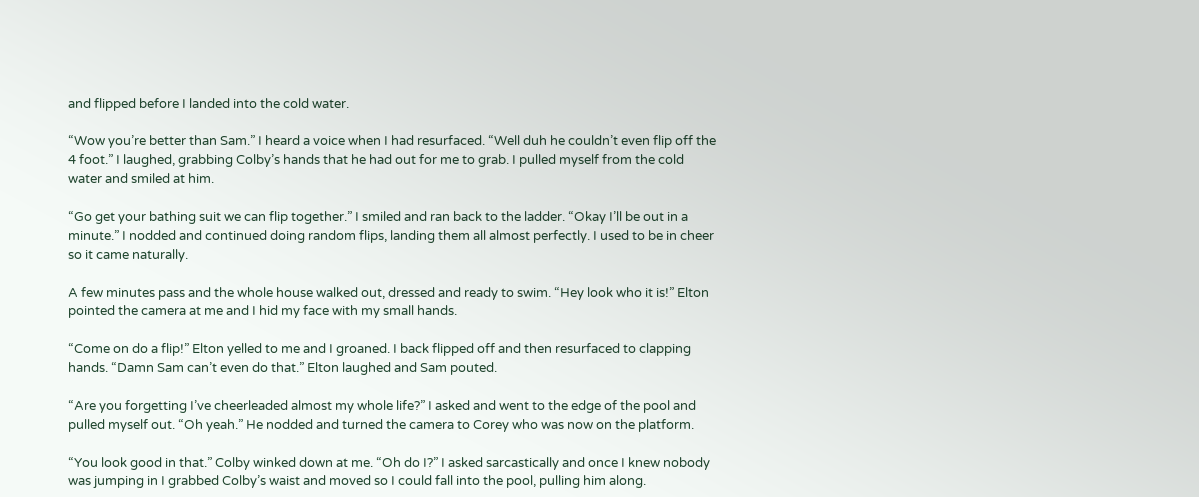and flipped before I landed into the cold water.

“Wow you’re better than Sam.” I heard a voice when I had resurfaced. “Well duh he couldn’t even flip off the 4 foot.” I laughed, grabbing Colby’s hands that he had out for me to grab. I pulled myself from the cold water and smiled at him.

“Go get your bathing suit we can flip together.” I smiled and ran back to the ladder. “Okay I’ll be out in a minute.” I nodded and continued doing random flips, landing them all almost perfectly. I used to be in cheer so it came naturally.

A few minutes pass and the whole house walked out, dressed and ready to swim. “Hey look who it is!” Elton pointed the camera at me and I hid my face with my small hands.

“Come on do a flip!” Elton yelled to me and I groaned. I back flipped off and then resurfaced to clapping hands. “Damn Sam can’t even do that.” Elton laughed and Sam pouted.

“Are you forgetting I’ve cheerleaded almost my whole life?” I asked and went to the edge of the pool and pulled myself out. “Oh yeah.” He nodded and turned the camera to Corey who was now on the platform.

“You look good in that.” Colby winked down at me. “Oh do I?” I asked sarcastically and once I knew nobody was jumping in I grabbed Colby’s waist and moved so I could fall into the pool, pulling him along.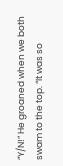“Y/N!” He groaned when we both swam to the top. “It was so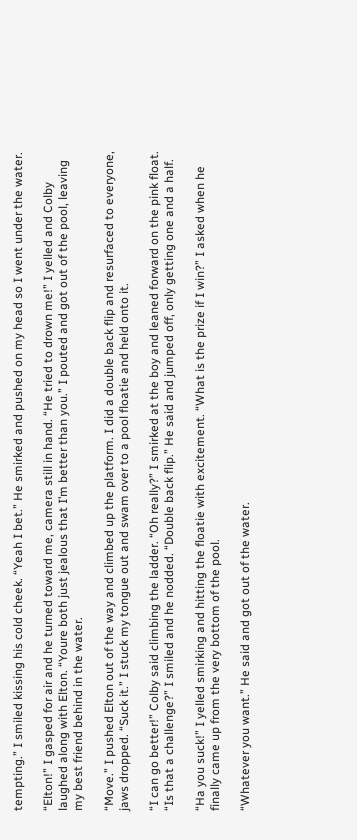tempting.” I smiled kissing his cold cheek. “Yeah I bet.” He smirked and pushed on my head so I went under the water.

“Elton!” I gasped for air and he turned toward me, camera still in hand. “He tried to drown me!” I yelled and Colby laughed along with Elton. “Youre both just jealous that I’m better than you.” I pouted and got out of the pool, leaving my best friend behind in the water.

“Move.” I pushed Elton out of the way and climbed up the platform. I did a double back flip and resurfaced to everyone, jaws dropped. “Suck it.” I stuck my tongue out and swam over to a pool floatie and held onto it.

“I can go better!” Colby said climbing the ladder. “Oh really?” I smirked at the boy and leaned forward on the pink float. “Is that a challenge?” I smiled and he nodded. “Double back flip.” He said and jumped off, only getting one and a half.

“Ha you suck!” I yelled smirking and hitting the floatie with excitement. “What is the prize if I win?” I asked when he finally came up from the very bottom of the pool.

“Whatever you want.” He said and got out of the water.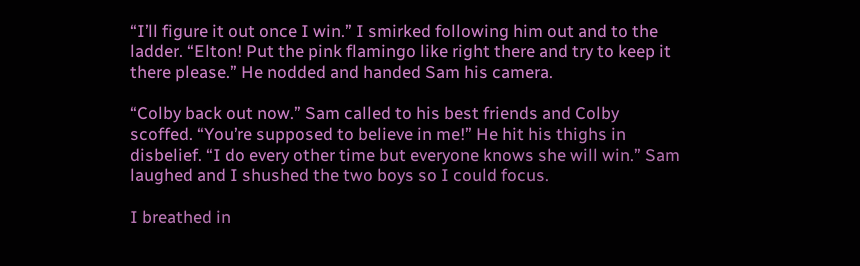“I’ll figure it out once I win.” I smirked following him out and to the ladder. “Elton! Put the pink flamingo like right there and try to keep it there please.” He nodded and handed Sam his camera.

“Colby back out now.” Sam called to his best friends and Colby scoffed. “You’re supposed to believe in me!” He hit his thighs in disbelief. “I do every other time but everyone knows she will win.” Sam laughed and I shushed the two boys so I could focus.

I breathed in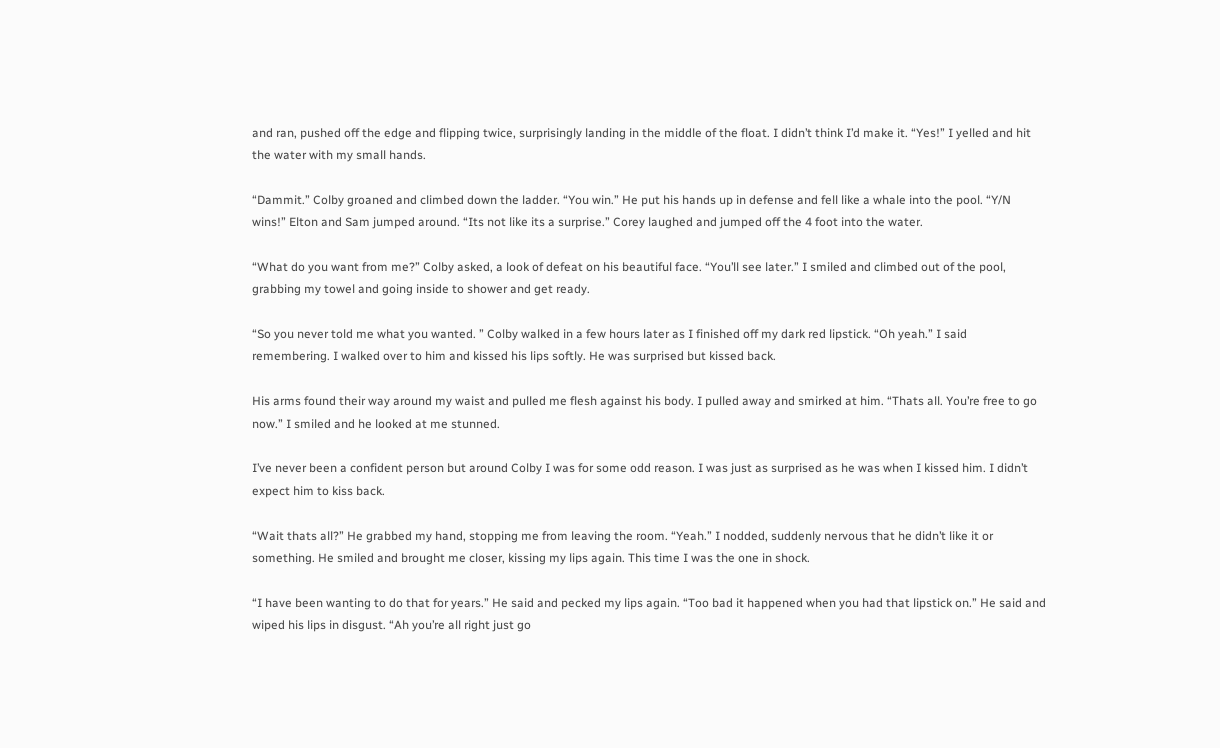and ran, pushed off the edge and flipping twice, surprisingly landing in the middle of the float. I didn’t think I’d make it. “Yes!” I yelled and hit the water with my small hands.

“Dammit.” Colby groaned and climbed down the ladder. “You win.” He put his hands up in defense and fell like a whale into the pool. “Y/N wins!” Elton and Sam jumped around. “Its not like its a surprise.” Corey laughed and jumped off the 4 foot into the water.

“What do you want from me?” Colby asked, a look of defeat on his beautiful face. “You’ll see later.” I smiled and climbed out of the pool, grabbing my towel and going inside to shower and get ready.

“So you never told me what you wanted. ” Colby walked in a few hours later as I finished off my dark red lipstick. “Oh yeah.” I said remembering. I walked over to him and kissed his lips softly. He was surprised but kissed back.

His arms found their way around my waist and pulled me flesh against his body. I pulled away and smirked at him. “Thats all. You’re free to go now.” I smiled and he looked at me stunned.

I’ve never been a confident person but around Colby I was for some odd reason. I was just as surprised as he was when I kissed him. I didn’t expect him to kiss back.

“Wait thats all?” He grabbed my hand, stopping me from leaving the room. “Yeah.” I nodded, suddenly nervous that he didn’t like it or something. He smiled and brought me closer, kissing my lips again. This time I was the one in shock.

“I have been wanting to do that for years.” He said and pecked my lips again. “Too bad it happened when you had that lipstick on.” He said and wiped his lips in disgust. “Ah you’re all right just go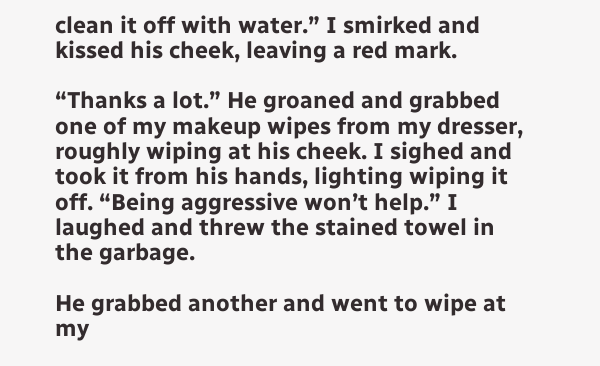clean it off with water.” I smirked and kissed his cheek, leaving a red mark.

“Thanks a lot.” He groaned and grabbed one of my makeup wipes from my dresser, roughly wiping at his cheek. I sighed and took it from his hands, lighting wiping it off. “Being aggressive won’t help.” I laughed and threw the stained towel in the garbage.

He grabbed another and went to wipe at my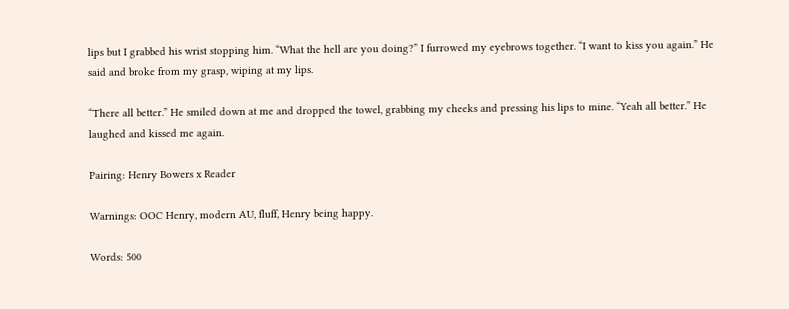lips but I grabbed his wrist stopping him. “What the hell are you doing?” I furrowed my eyebrows together. “I want to kiss you again.” He said and broke from my grasp, wiping at my lips.

“There all better.” He smiled down at me and dropped the towel, grabbing my cheeks and pressing his lips to mine. “Yeah all better.” He laughed and kissed me again.

Pairing: Henry Bowers x Reader

Warnings: OOC Henry, modern AU, fluff, Henry being happy.

Words: 500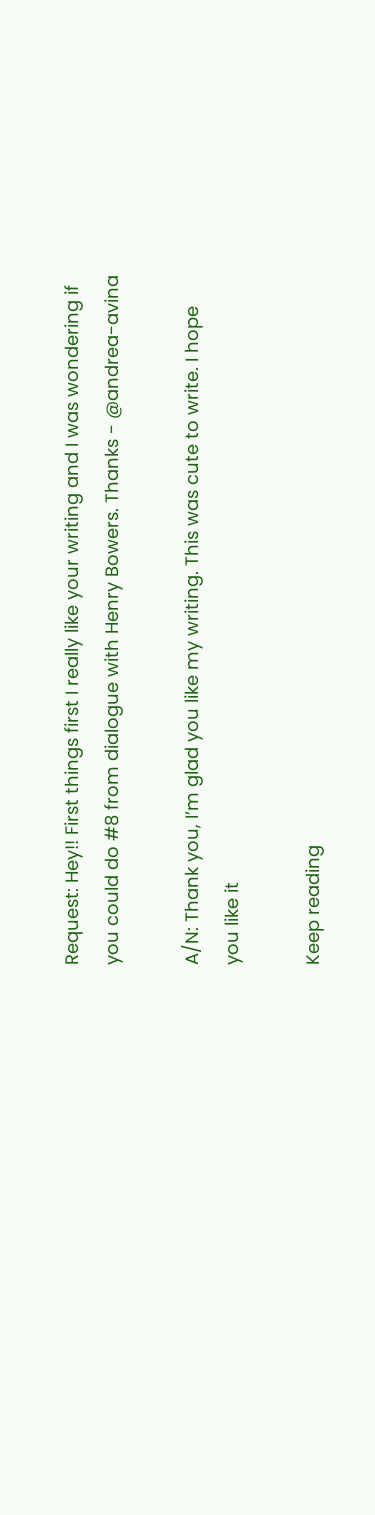Request: Hey!! First things first I really like your writing and I was wondering if you could do #8 from dialogue with Henry Bowers. Thanks - @andrea-avina

A/N: Thank you, I’m glad you like my writing. This was cute to write. I hope you like it

Keep reading